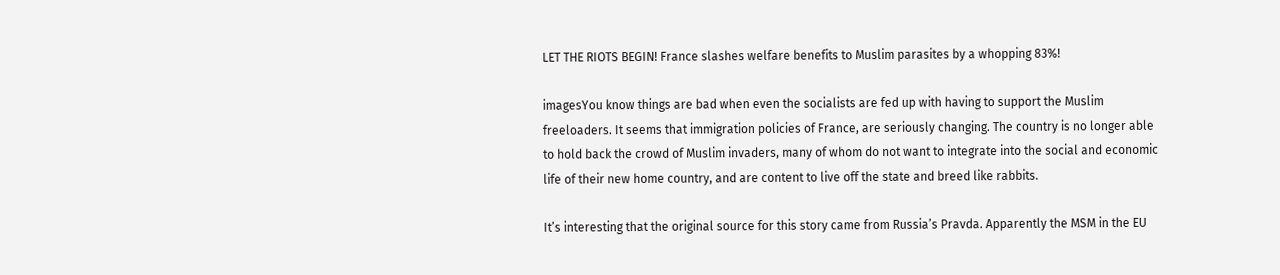LET THE RIOTS BEGIN! France slashes welfare benefits to Muslim parasites by a whopping 83%!

imagesYou know things are bad when even the socialists are fed up with having to support the Muslim freeloaders. It seems that immigration policies of France, are seriously changing. The country is no longer able to hold back the crowd of Muslim invaders, many of whom do not want to integrate into the social and economic life of their new home country, and are content to live off the state and breed like rabbits.

It’s interesting that the original source for this story came from Russia’s Pravda. Apparently the MSM in the EU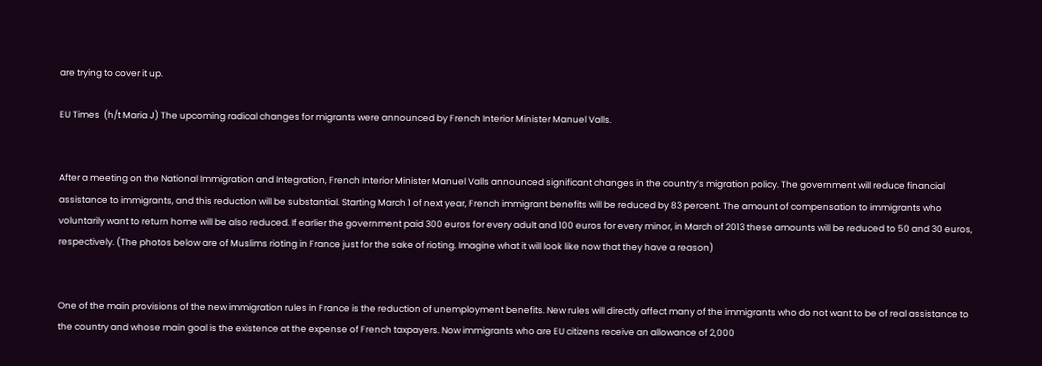are trying to cover it up.

EU Times  (h/t Maria J) The upcoming radical changes for migrants were announced by French Interior Minister Manuel Valls.


After a meeting on the National Immigration and Integration, French Interior Minister Manuel Valls announced significant changes in the country’s migration policy. The government will reduce financial assistance to immigrants, and this reduction will be substantial. Starting March 1 of next year, French immigrant benefits will be reduced by 83 percent. The amount of compensation to immigrants who voluntarily want to return home will be also reduced. If earlier the government paid 300 euros for every adult and 100 euros for every minor, in March of 2013 these amounts will be reduced to 50 and 30 euros, respectively. (The photos below are of Muslims rioting in France just for the sake of rioting. Imagine what it will look like now that they have a reason)


One of the main provisions of the new immigration rules in France is the reduction of unemployment benefits. New rules will directly affect many of the immigrants who do not want to be of real assistance to the country and whose main goal is the existence at the expense of French taxpayers. Now immigrants who are EU citizens receive an allowance of 2,000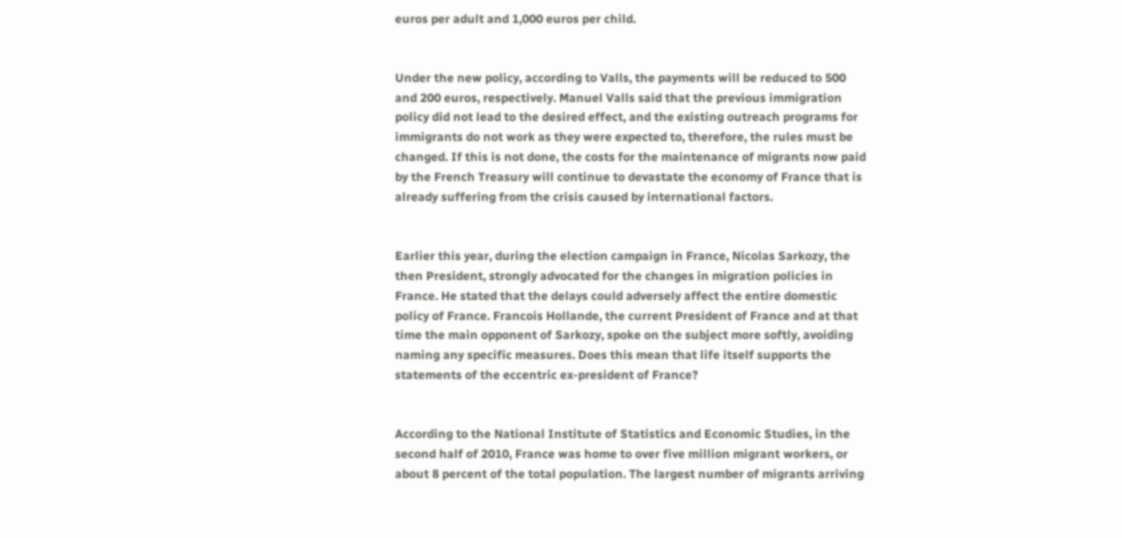euros per adult and 1,000 euros per child.


Under the new policy, according to Valls, the payments will be reduced to 500 and 200 euros, respectively. Manuel Valls said that the previous immigration policy did not lead to the desired effect, and the existing outreach programs for immigrants do not work as they were expected to, therefore, the rules must be changed. If this is not done, the costs for the maintenance of migrants now paid by the French Treasury will continue to devastate the economy of France that is already suffering from the crisis caused by international factors.


Earlier this year, during the election campaign in France, Nicolas Sarkozy, the then President, strongly advocated for the changes in migration policies in France. He stated that the delays could adversely affect the entire domestic policy of France. Francois Hollande, the current President of France and at that time the main opponent of Sarkozy, spoke on the subject more softly, avoiding naming any specific measures. Does this mean that life itself supports the statements of the eccentric ex-president of France?


According to the National Institute of Statistics and Economic Studies, in the second half of 2010, France was home to over five million migrant workers, or about 8 percent of the total population. The largest number of migrants arriving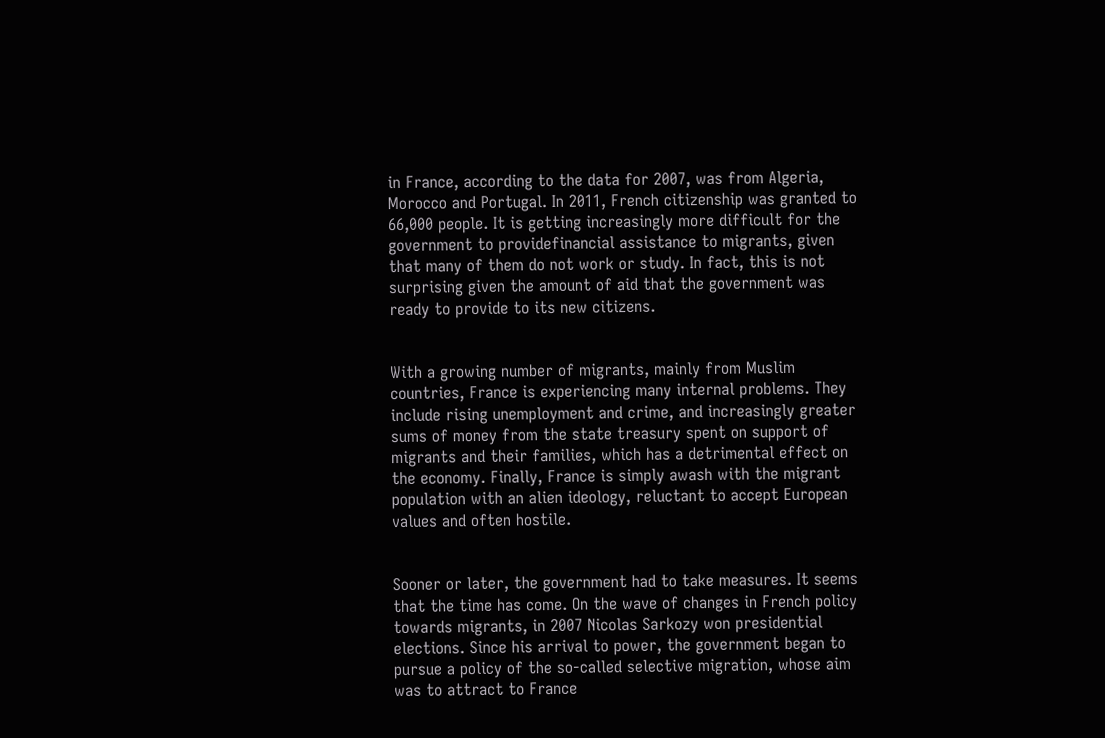in France, according to the data for 2007, was from Algeria, Morocco and Portugal. In 2011, French citizenship was granted to 66,000 people. It is getting increasingly more difficult for the government to providefinancial assistance to migrants, given that many of them do not work or study. In fact, this is not surprising given the amount of aid that the government was ready to provide to its new citizens.


With a growing number of migrants, mainly from Muslim countries, France is experiencing many internal problems. They include rising unemployment and crime, and increasingly greater sums of money from the state treasury spent on support of migrants and their families, which has a detrimental effect on the economy. Finally, France is simply awash with the migrant population with an alien ideology, reluctant to accept European values and often hostile.


Sooner or later, the government had to take measures. It seems that the time has come. On the wave of changes in French policy towards migrants, in 2007 Nicolas Sarkozy won presidential elections. Since his arrival to power, the government began to pursue a policy of the so-called selective migration, whose aim was to attract to France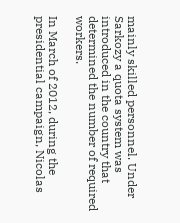mainly skilled personnel. Under Sarkozy a quota system was introduced in the country that determined the number of required workers.

In March of 2012, during the presidential campaign, Nicolas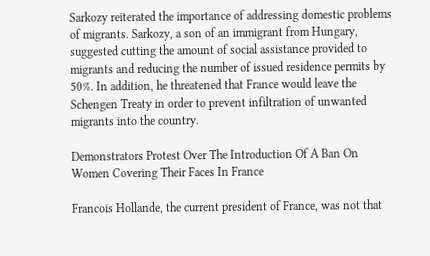Sarkozy reiterated the importance of addressing domestic problems of migrants. Sarkozy, a son of an immigrant from Hungary, suggested cutting the amount of social assistance provided to migrants and reducing the number of issued residence permits by 50%. In addition, he threatened that France would leave the Schengen Treaty in order to prevent infiltration of unwanted migrants into the country.

Demonstrators Protest Over The Introduction Of A Ban On Women Covering Their Faces In France

Francois Hollande, the current president of France, was not that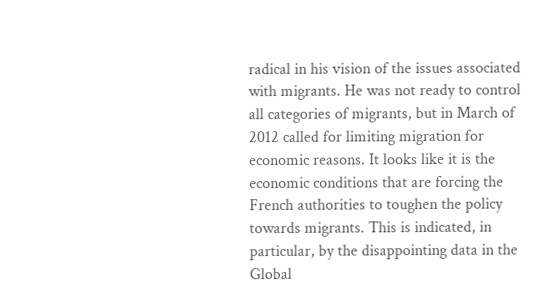radical in his vision of the issues associated with migrants. He was not ready to control all categories of migrants, but in March of 2012 called for limiting migration for economic reasons. It looks like it is the economic conditions that are forcing the French authorities to toughen the policy towards migrants. This is indicated, in particular, by the disappointing data in the Global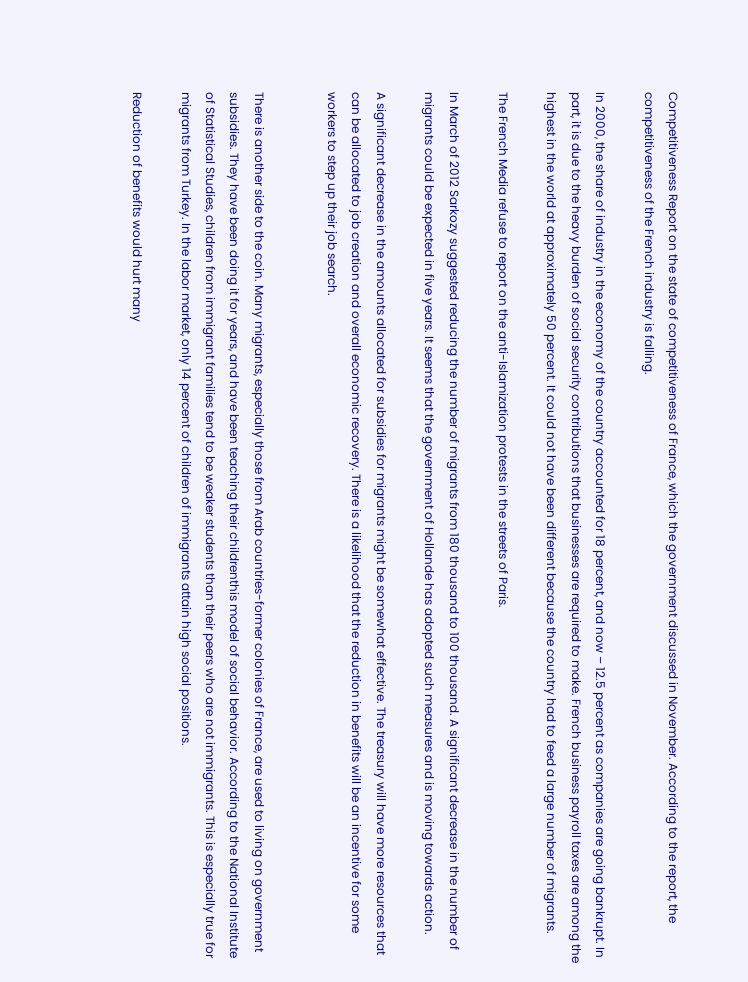Competitiveness Report on the state of competitiveness of France, which the government discussed in November. According to the report, the competitiveness of the French industry is falling.

In 2000, the share of industry in the economy of the country accounted for 18 percent, and now – 12.5 percent as companies are going bankrupt. In part, it is due to the heavy burden of social security contributions that businesses are required to make. French business payroll taxes are among the highest in the world at approximately 50 percent. It could not have been different because the country had to feed a large number of migrants.

The French Media refuse to report on the anti-Islamization protests in the streets of Paris.

In March of 2012 Sarkozy suggested reducing the number of migrants from 180 thousand to 100 thousand. A significant decrease in the number of migrants could be expected in five years. It seems that the government of Hollande has adopted such measures and is moving towards action.

A significant decrease in the amounts allocated for subsidies for migrants might be somewhat effective. The treasury will have more resources that can be allocated to job creation and overall economic recovery. There is a likelihood that the reduction in benefits will be an incentive for some workers to step up their job search.


There is another side to the coin. Many migrants, especially those from Arab countries-former colonies of France, are used to living on government subsidies. They have been doing it for years, and have been teaching their childrenthis model of social behavior. According to the National Institute of Statistical Studies, children from immigrant families tend to be weaker students than their peers who are not immigrants. This is especially true for migrants from Turkey. In the labor market, only 14 percent of children of immigrants attain high social positions.

Reduction of benefits would hurt many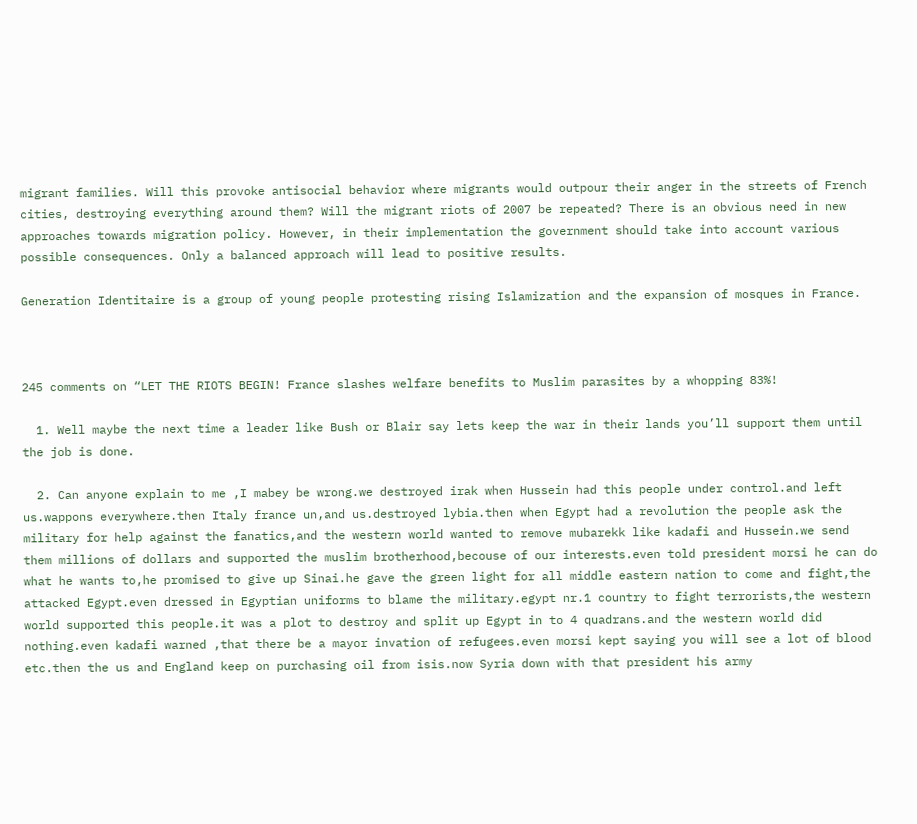migrant families. Will this provoke antisocial behavior where migrants would outpour their anger in the streets of French cities, destroying everything around them? Will the migrant riots of 2007 be repeated? There is an obvious need in new approaches towards migration policy. However, in their implementation the government should take into account various possible consequences. Only a balanced approach will lead to positive results.

Generation Identitaire is a group of young people protesting rising Islamization and the expansion of mosques in France.



245 comments on “LET THE RIOTS BEGIN! France slashes welfare benefits to Muslim parasites by a whopping 83%!

  1. Well maybe the next time a leader like Bush or Blair say lets keep the war in their lands you’ll support them until the job is done.

  2. Can anyone explain to me ,I mabey be wrong.we destroyed irak when Hussein had this people under control.and left us.wappons everywhere.then Italy france un,and us.destroyed lybia.then when Egypt had a revolution the people ask the military for help against the fanatics,and the western world wanted to remove mubarekk like kadafi and Hussein.we send them millions of dollars and supported the muslim brotherhood,becouse of our interests.even told president morsi he can do what he wants to,he promised to give up Sinai.he gave the green light for all middle eastern nation to come and fight,the attacked Egypt.even dressed in Egyptian uniforms to blame the military.egypt nr.1 country to fight terrorists,the western world supported this people.it was a plot to destroy and split up Egypt in to 4 quadrans.and the western world did nothing.even kadafi warned ,that there be a mayor invation of refugees.even morsi kept saying you will see a lot of blood etc.then the us and England keep on purchasing oil from isis.now Syria down with that president his army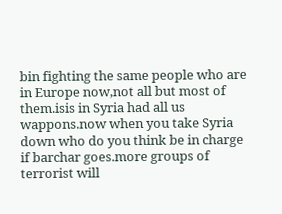bin fighting the same people who are in Europe now,not all but most of them.isis in Syria had all us wappons.now when you take Syria down who do you think be in charge if barchar goes.more groups of terrorist will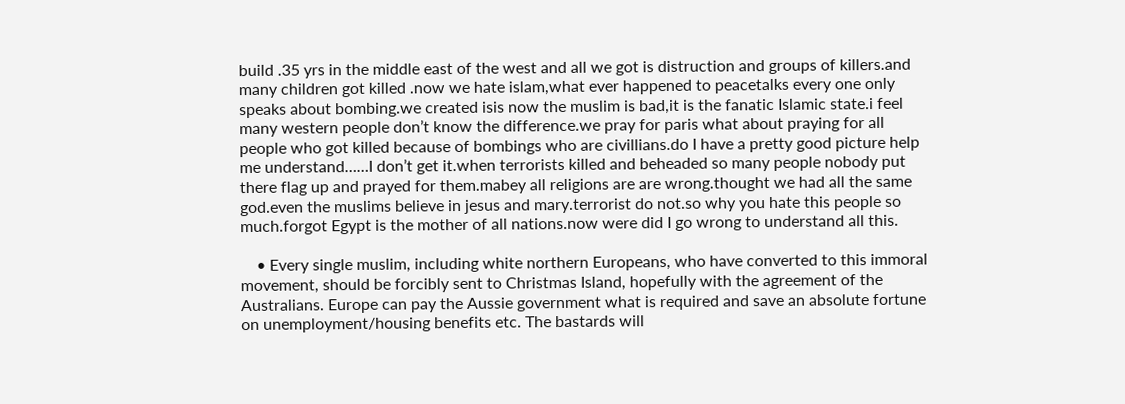build .35 yrs in the middle east of the west and all we got is distruction and groups of killers.and many children got killed .now we hate islam,what ever happened to peacetalks every one only speaks about bombing.we created isis now the muslim is bad,it is the fanatic Islamic state.i feel many western people don’t know the difference.we pray for paris what about praying for all people who got killed because of bombings who are civillians.do I have a pretty good picture help me understand……I don’t get it.when terrorists killed and beheaded so many people nobody put there flag up and prayed for them.mabey all religions are are wrong.thought we had all the same god.even the muslims believe in jesus and mary.terrorist do not.so why you hate this people so much.forgot Egypt is the mother of all nations.now were did I go wrong to understand all this.

    • Every single muslim, including white northern Europeans, who have converted to this immoral movement, should be forcibly sent to Christmas Island, hopefully with the agreement of the Australians. Europe can pay the Aussie government what is required and save an absolute fortune on unemployment/housing benefits etc. The bastards will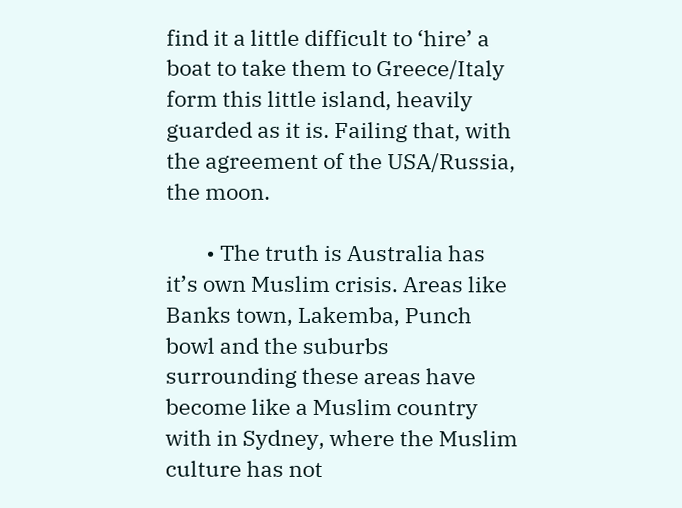find it a little difficult to ‘hire’ a boat to take them to Greece/Italy form this little island, heavily guarded as it is. Failing that, with the agreement of the USA/Russia, the moon.

        • The truth is Australia has it’s own Muslim crisis. Areas like Banks town, Lakemba, Punch bowl and the suburbs surrounding these areas have become like a Muslim country with in Sydney, where the Muslim culture has not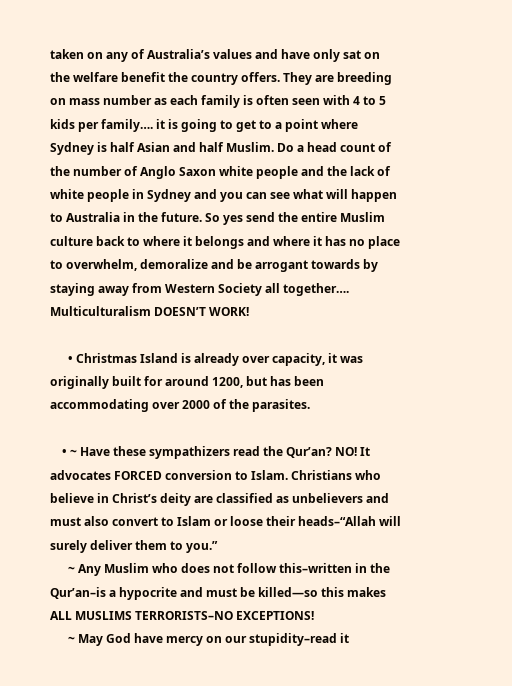taken on any of Australia’s values and have only sat on the welfare benefit the country offers. They are breeding on mass number as each family is often seen with 4 to 5 kids per family…. it is going to get to a point where Sydney is half Asian and half Muslim. Do a head count of the number of Anglo Saxon white people and the lack of white people in Sydney and you can see what will happen to Australia in the future. So yes send the entire Muslim culture back to where it belongs and where it has no place to overwhelm, demoralize and be arrogant towards by staying away from Western Society all together…. Multiculturalism DOESN’T WORK!

      • Christmas Island is already over capacity, it was originally built for around 1200, but has been accommodating over 2000 of the parasites.

    • ~ Have these sympathizers read the Qur’an? NO! It advocates FORCED conversion to Islam. Christians who believe in Christ’s deity are classified as unbelievers and must also convert to Islam or loose their heads–“Allah will surely deliver them to you.”
      ~ Any Muslim who does not follow this–written in the Qur’an–is a hypocrite and must be killed—so this makes ALL MUSLIMS TERRORISTS–NO EXCEPTIONS!
      ~ May God have mercy on our stupidity–read it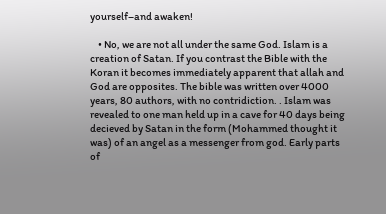yourself–and awaken!

    • No, we are not all under the same God. Islam is a creation of Satan. If you contrast the Bible with the Koran it becomes immediately apparent that allah and God are opposites. The bible was written over 4000 years, 80 authors, with no contridiction. . Islam was revealed to one man held up in a cave for 40 days being decieved by Satan in the form (Mohammed thought it was) of an angel as a messenger from god. Early parts of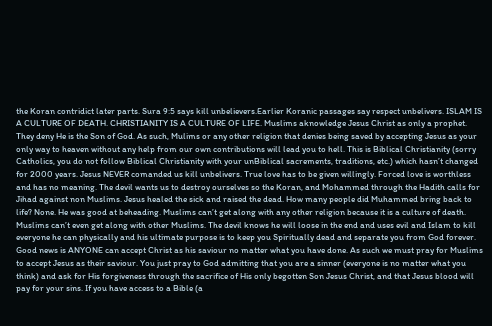the Koran contridict later parts. Sura 9:5 says kill unbelievers.Earlier Koranic passages say respect unbelivers. ISLAM IS A CULTURE OF DEATH. CHRISTIANITY IS A CULTURE OF LIFE. Muslims aknowledge Jesus Christ as only a prophet. They deny He is the Son of God. As such, Mulims or any other religion that denies being saved by accepting Jesus as your only way to heaven without any help from our own contributions will lead you to hell. This is Biblical Christianity (sorry Catholics, you do not follow Biblical Christianity with your unBiblical sacrements, traditions, etc.) which hasn’t changed for 2000 years. Jesus NEVER comanded us kill unbelivers. True love has to be given willingly. Forced love is worthless and has no meaning. The devil wants us to destroy ourselves so the Koran, and Mohammed through the Hadith calls for Jihad against non Muslims. Jesus healed the sick and raised the dead. How many people did Muhammed bring back to life? None. He was good at beheading. Muslims can’t get along with any other religion because it is a culture of death. Muslims can’t even get along with other Muslims. The devil knows he will loose in the end and uses evil and Islam to kill everyone he can physically and his ultimate purpose is to keep you Spiritually dead and separate you from God forever. Good news is ANYONE can accept Christ as his saviour no matter what you have done. As such we must pray for Muslims to accept Jesus as their saviour. You just pray to God admitting that you are a sinner (everyone is no matter what you think) and ask for His forgiveness through the sacrifice of His only begotten Son Jesus Christ, and that Jesus blood will pay for your sins. If you have access to a Bible (a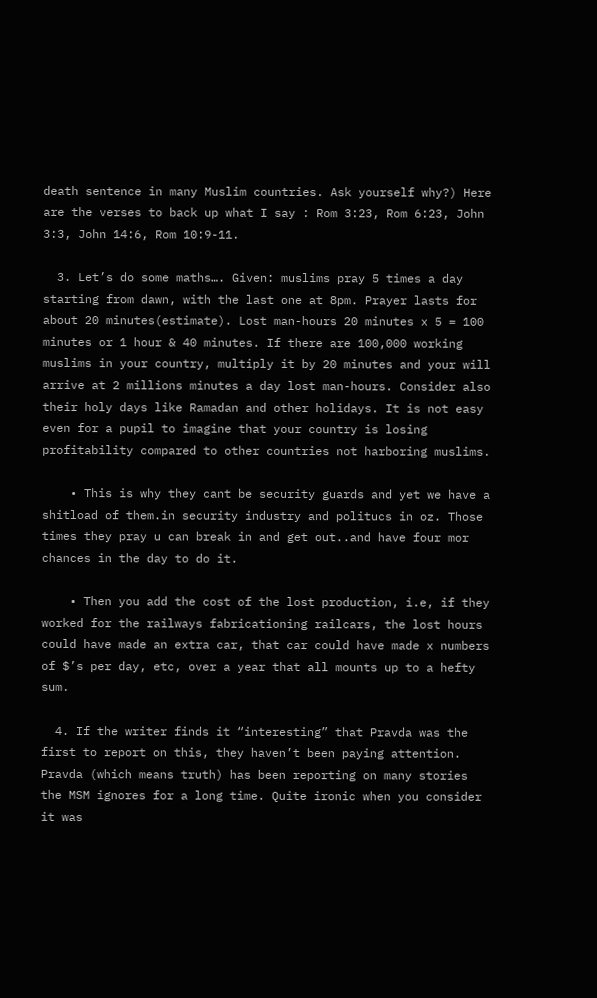death sentence in many Muslim countries. Ask yourself why?) Here are the verses to back up what I say : Rom 3:23, Rom 6:23, John 3:3, John 14:6, Rom 10:9-11.

  3. Let’s do some maths…. Given: muslims pray 5 times a day starting from dawn, with the last one at 8pm. Prayer lasts for about 20 minutes(estimate). Lost man-hours 20 minutes x 5 = 100 minutes or 1 hour & 40 minutes. If there are 100,000 working muslims in your country, multiply it by 20 minutes and your will arrive at 2 millions minutes a day lost man-hours. Consider also their holy days like Ramadan and other holidays. It is not easy even for a pupil to imagine that your country is losing profitability compared to other countries not harboring muslims.

    • This is why they cant be security guards and yet we have a shitload of them.in security industry and politucs in oz. Those times they pray u can break in and get out..and have four mor chances in the day to do it.

    • Then you add the cost of the lost production, i.e, if they worked for the railways fabricationing railcars, the lost hours could have made an extra car, that car could have made x numbers of $’s per day, etc, over a year that all mounts up to a hefty sum.

  4. If the writer finds it “interesting” that Pravda was the first to report on this, they haven’t been paying attention. Pravda (which means truth) has been reporting on many stories the MSM ignores for a long time. Quite ironic when you consider it was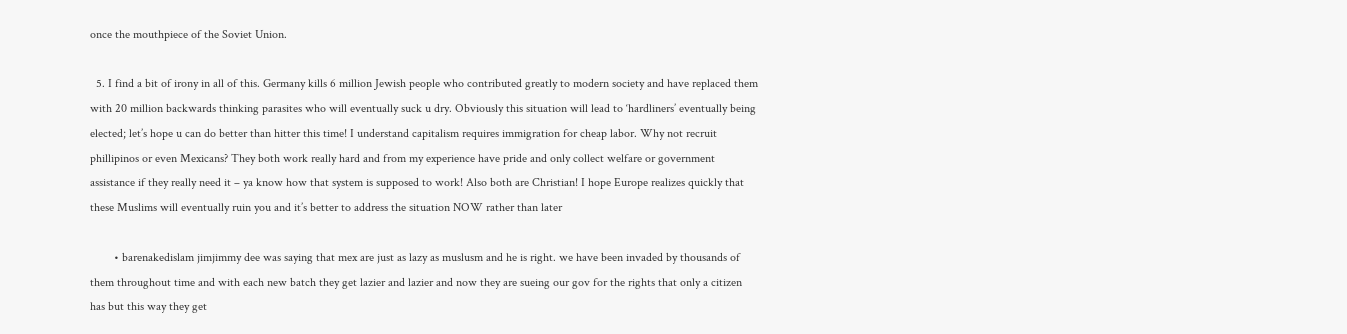once the mouthpiece of the Soviet Union.

  5. I find a bit of irony in all of this. Germany kills 6 million Jewish people who contributed greatly to modern society and have replaced them with 20 million backwards thinking parasites who will eventually suck u dry. Obviously this situation will lead to ‘hardliners’ eventually being elected; let’s hope u can do better than hitter this time! I understand capitalism requires immigration for cheap labor. Why not recruit phillipinos or even Mexicans? They both work really hard and from my experience have pride and only collect welfare or government assistance if they really need it – ya know how that system is supposed to work! Also both are Christian! I hope Europe realizes quickly that these Muslims will eventually ruin you and it’s better to address the situation NOW rather than later

        • barenakedislam jimjimmy dee was saying that mex are just as lazy as muslusm and he is right. we have been invaded by thousands of them throughout time and with each new batch they get lazier and lazier and now they are sueing our gov for the rights that only a citizen has but this way they get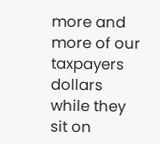more and more of our taxpayers dollars while they sit on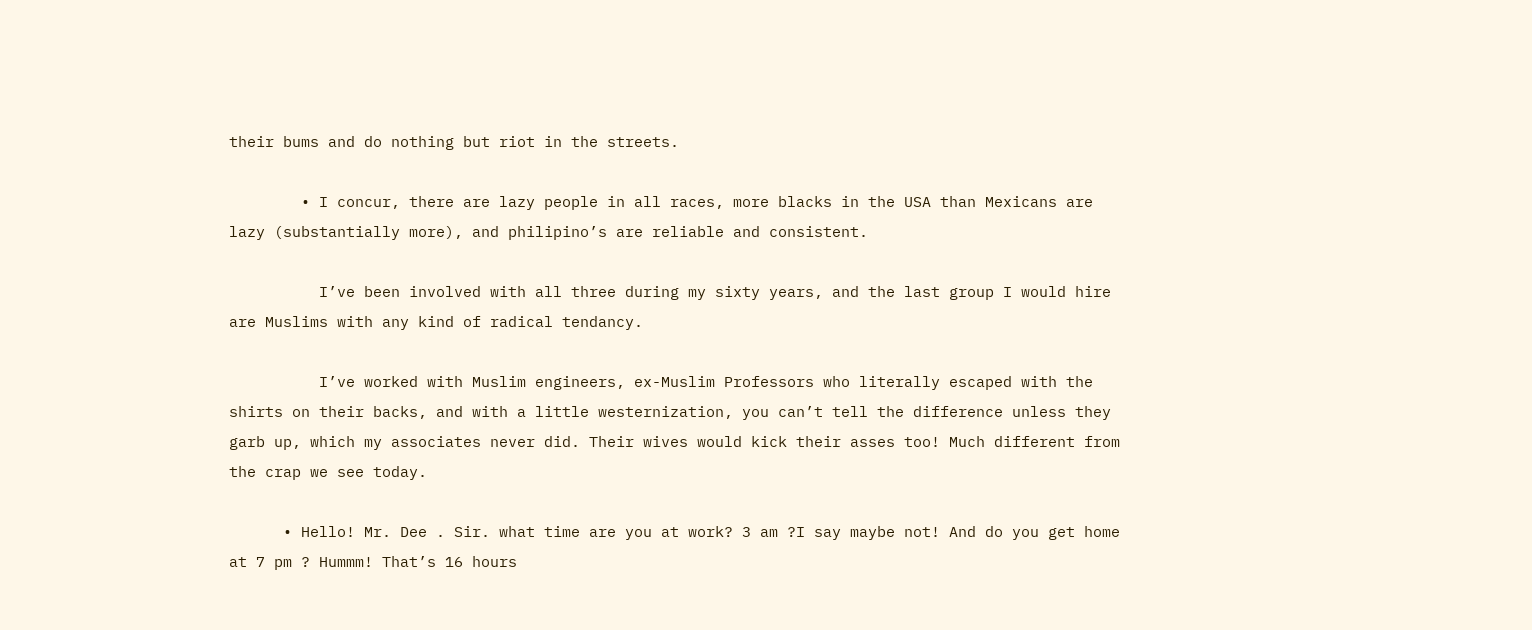their bums and do nothing but riot in the streets.

        • I concur, there are lazy people in all races, more blacks in the USA than Mexicans are lazy (substantially more), and philipino’s are reliable and consistent.

          I’ve been involved with all three during my sixty years, and the last group I would hire are Muslims with any kind of radical tendancy.

          I’ve worked with Muslim engineers, ex-Muslim Professors who literally escaped with the shirts on their backs, and with a little westernization, you can’t tell the difference unless they garb up, which my associates never did. Their wives would kick their asses too! Much different from the crap we see today.

      • Hello! Mr. Dee . Sir. what time are you at work? 3 am ?I say maybe not! And do you get home at 7 pm ? Hummm! That’s 16 hours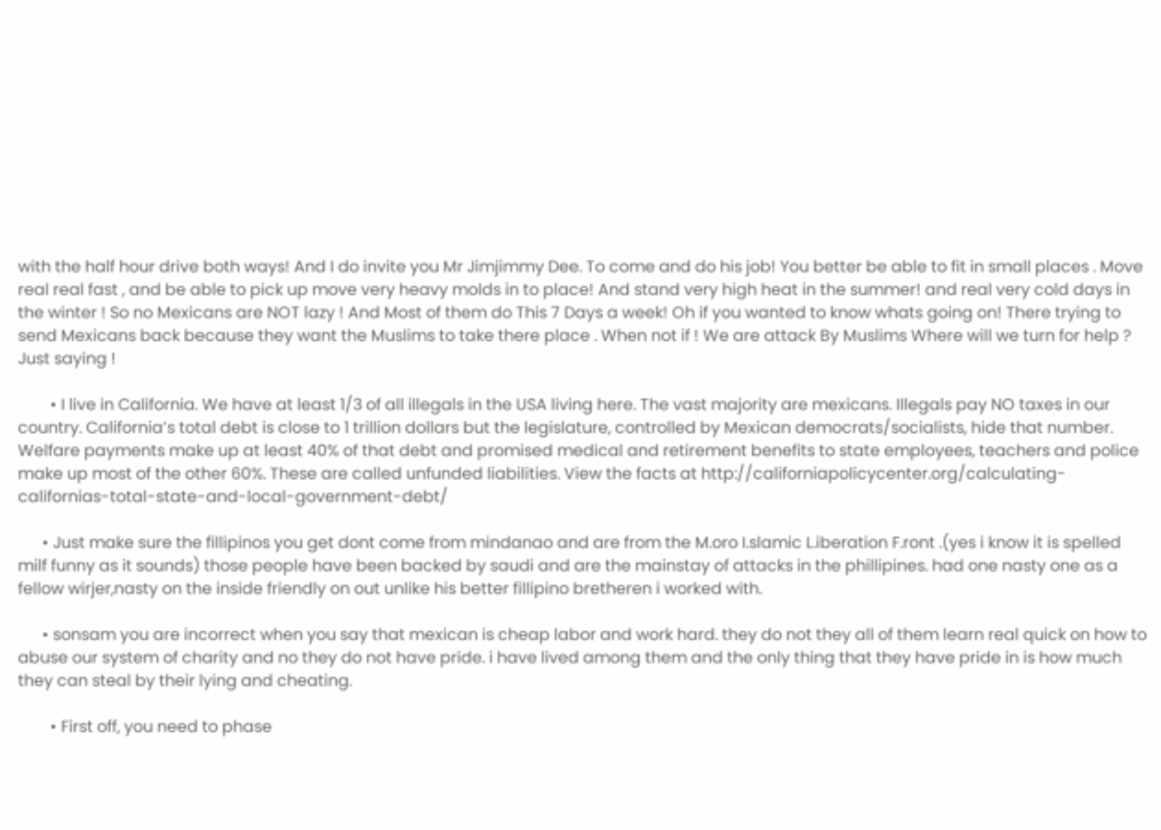with the half hour drive both ways! And I do invite you Mr Jimjimmy Dee. To come and do his job! You better be able to fit in small places . Move real real fast , and be able to pick up move very heavy molds in to place! And stand very high heat in the summer! and real very cold days in the winter ! So no Mexicans are NOT lazy ! And Most of them do This 7 Days a week! Oh if you wanted to know whats going on! There trying to send Mexicans back because they want the Muslims to take there place . When not if ! We are attack By Muslims Where will we turn for help ? Just saying !

        • I live in California. We have at least 1/3 of all illegals in the USA living here. The vast majority are mexicans. Illegals pay NO taxes in our country. California’s total debt is close to 1 trillion dollars but the legislature, controlled by Mexican democrats/socialists, hide that number. Welfare payments make up at least 40% of that debt and promised medical and retirement benefits to state employees, teachers and police make up most of the other 60%. These are called unfunded liabilities. View the facts at http://californiapolicycenter.org/calculating-californias-total-state-and-local-government-debt/

      • Just make sure the fillipinos you get dont come from mindanao and are from the M.oro I.slamic L.iberation F.ront .(yes i know it is spelled milf funny as it sounds) those people have been backed by saudi and are the mainstay of attacks in the phillipines. had one nasty one as a fellow wirjer,nasty on the inside friendly on out unlike his better fillipino bretheren i worked with.

      • sonsam you are incorrect when you say that mexican is cheap labor and work hard. they do not they all of them learn real quick on how to abuse our system of charity and no they do not have pride. i have lived among them and the only thing that they have pride in is how much they can steal by their lying and cheating.

        • First off, you need to phase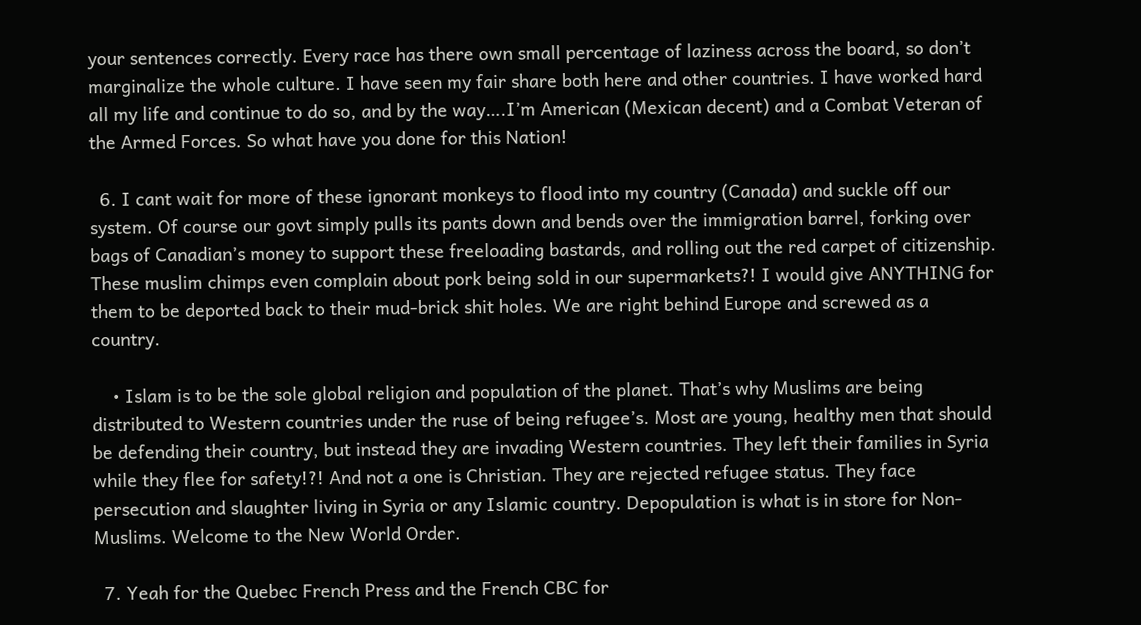your sentences correctly. Every race has there own small percentage of laziness across the board, so don’t marginalize the whole culture. I have seen my fair share both here and other countries. I have worked hard all my life and continue to do so, and by the way….I’m American (Mexican decent) and a Combat Veteran of the Armed Forces. So what have you done for this Nation!

  6. I cant wait for more of these ignorant monkeys to flood into my country (Canada) and suckle off our system. Of course our govt simply pulls its pants down and bends over the immigration barrel, forking over bags of Canadian’s money to support these freeloading bastards, and rolling out the red carpet of citizenship. These muslim chimps even complain about pork being sold in our supermarkets?! I would give ANYTHING for them to be deported back to their mud-brick shit holes. We are right behind Europe and screwed as a country.

    • Islam is to be the sole global religion and population of the planet. That’s why Muslims are being distributed to Western countries under the ruse of being refugee’s. Most are young, healthy men that should be defending their country, but instead they are invading Western countries. They left their families in Syria while they flee for safety!?! And not a one is Christian. They are rejected refugee status. They face persecution and slaughter living in Syria or any Islamic country. Depopulation is what is in store for Non-Muslims. Welcome to the New World Order.

  7. Yeah for the Quebec French Press and the French CBC for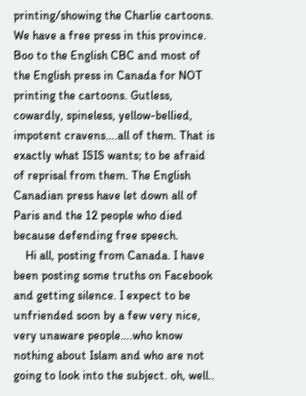printing/showing the Charlie cartoons. We have a free press in this province. Boo to the English CBC and most of the English press in Canada for NOT printing the cartoons. Gutless, cowardly, spineless, yellow-bellied, impotent cravens….all of them. That is exactly what ISIS wants; to be afraid of reprisal from them. The English Canadian press have let down all of Paris and the 12 people who died because defending free speech.
    Hi all, posting from Canada. I have been posting some truths on Facebook and getting silence. I expect to be unfriended soon by a few very nice, very unaware people….who know nothing about Islam and who are not going to look into the subject. oh, well..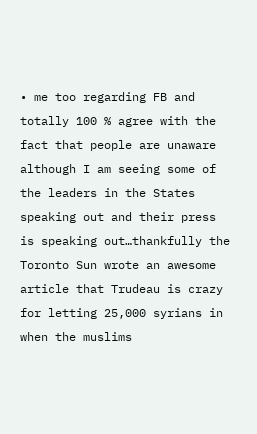• me too regarding FB and totally 100 % agree with the fact that people are unaware although I am seeing some of the leaders in the States speaking out and their press is speaking out…thankfully the Toronto Sun wrote an awesome article that Trudeau is crazy for letting 25,000 syrians in when the muslims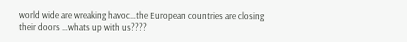world wide are wreaking havoc…the European countries are closing their doors …whats up with us????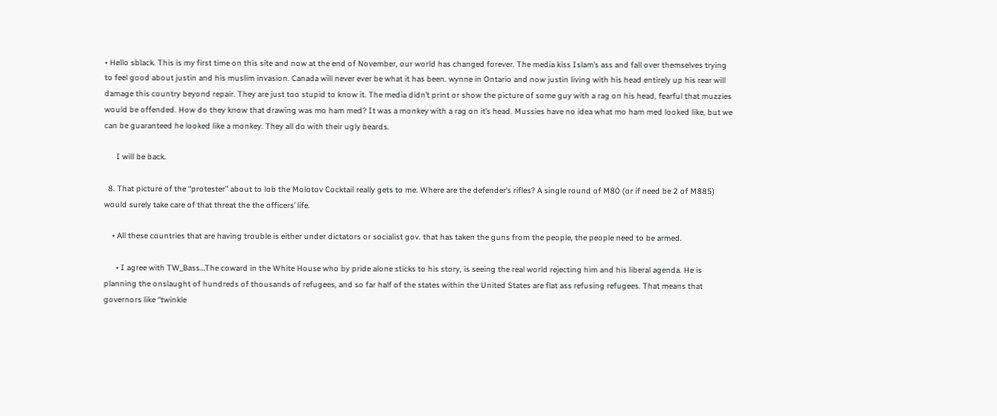• Hello sblack. This is my first time on this site and now at the end of November, our world has changed forever. The media kiss Islam’s ass and fall over themselves trying to feel good about justin and his muslim invasion. Canada will never ever be what it has been. wynne in Ontario and now justin living with his head entirely up his rear will damage this country beyond repair. They are just too stupid to know it. The media didn’t print or show the picture of some guy with a rag on his head, fearful that muzzies would be offended. How do they know that drawing was mo ham med? It was a monkey with a rag on it’s head. Mussies have no idea what mo ham med looked like, but we can be guaranteed he looked like a monkey. They all do with their ugly beards.

      I will be back.

  8. That picture of the “protester” about to lob the Molotov Cocktail really gets to me. Where are the defender’s rifles? A single round of M80 (or if need be 2 of M885) would surely take care of that threat the the officers’ life.

    • All these countries that are having trouble is either under dictators or socialist gov. that has taken the guns from the people, the people need to be armed.

      • I agree with TW_Bass…The coward in the White House who by pride alone sticks to his story, is seeing the real world rejecting him and his liberal agenda. He is planning the onslaught of hundreds of thousands of refugees, and so far half of the states within the United States are flat ass refusing refugees. That means that governors like “twinkle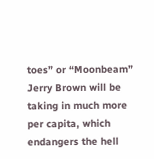toes” or “Moonbeam” Jerry Brown will be taking in much more per capita, which endangers the hell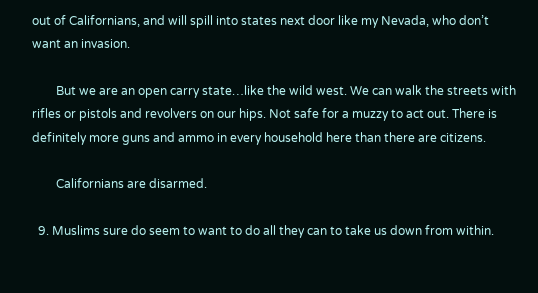out of Californians, and will spill into states next door like my Nevada, who don’t want an invasion.

        But we are an open carry state…like the wild west. We can walk the streets with rifles or pistols and revolvers on our hips. Not safe for a muzzy to act out. There is definitely more guns and ammo in every household here than there are citizens.

        Californians are disarmed.

  9. Muslims sure do seem to want to do all they can to take us down from within.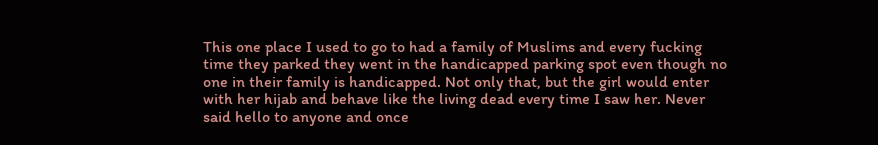This one place I used to go to had a family of Muslims and every fucking time they parked they went in the handicapped parking spot even though no one in their family is handicapped. Not only that, but the girl would enter with her hijab and behave like the living dead every time I saw her. Never said hello to anyone and once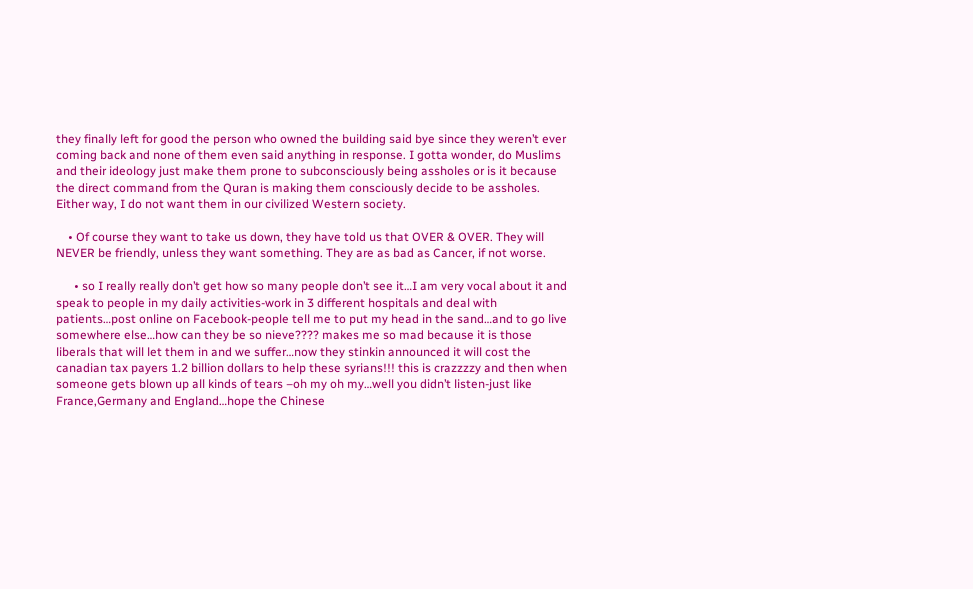they finally left for good the person who owned the building said bye since they weren’t ever coming back and none of them even said anything in response. I gotta wonder, do Muslims and their ideology just make them prone to subconsciously being assholes or is it because the direct command from the Quran is making them consciously decide to be assholes. Either way, I do not want them in our civilized Western society.

    • Of course they want to take us down, they have told us that OVER & OVER. They will NEVER be friendly, unless they want something. They are as bad as Cancer, if not worse.

      • so I really really don’t get how so many people don’t see it…I am very vocal about it and speak to people in my daily activities-work in 3 different hospitals and deal with patients…post online on Facebook-people tell me to put my head in the sand…and to go live somewhere else…how can they be so nieve???? makes me so mad because it is those liberals that will let them in and we suffer…now they stinkin announced it will cost the canadian tax payers 1.2 billion dollars to help these syrians!!! this is crazzzzy and then when someone gets blown up all kinds of tears –oh my oh my…well you didn’t listen-just like France,Germany and England…hope the Chinese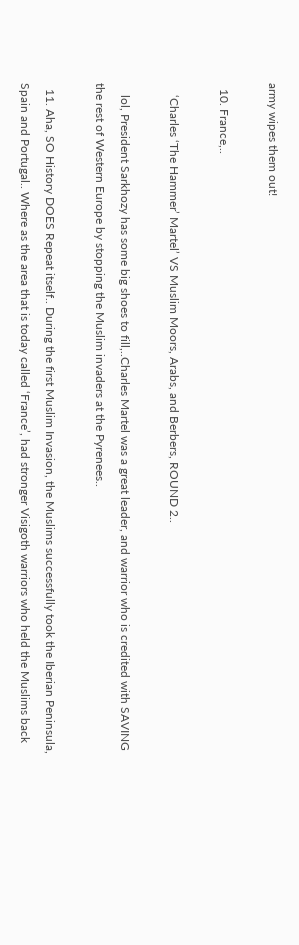army wipes them out!

  10. France,..

    ‘Charles ‘The Hammer’ Martel’ VS Muslim Moors, Arabs, and Berbers, ROUND 2..

    lol, President Sarkhozy has some big shoes to fill,..Charles Martel was a great leader, and warrior who is credited with SAVING the rest of Western Europe by stopping the Muslim invaders at the Pyrenees..

  11. Aha, SO History DOES Repeat itself.. During the first Muslim Invasion, the Muslims successfully took the Iberian Peninsula, Spain and Portugal.. Where as the area that is today called ‘France’, had stronger Visigoth warriors who held the Muslims back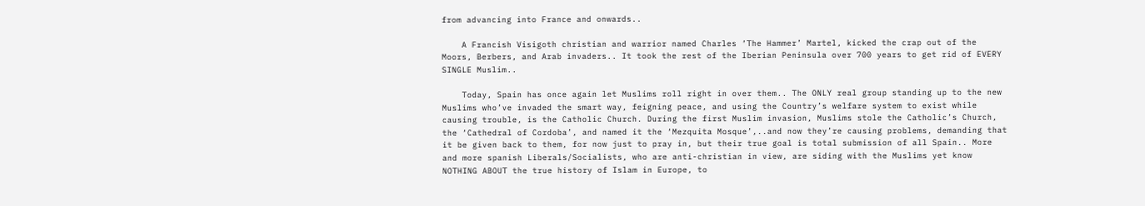from advancing into France and onwards..

    A Francish Visigoth christian and warrior named Charles ‘The Hammer’ Martel, kicked the crap out of the Moors, Berbers, and Arab invaders.. It took the rest of the Iberian Peninsula over 700 years to get rid of EVERY SINGLE Muslim..

    Today, Spain has once again let Muslims roll right in over them.. The ONLY real group standing up to the new Muslims who’ve invaded the smart way, feigning peace, and using the Country’s welfare system to exist while causing trouble, is the Catholic Church. During the first Muslim invasion, Muslims stole the Catholic’s Church, the ‘Cathedral of Cordoba’, and named it the ‘Mezquita Mosque’,..and now they’re causing problems, demanding that it be given back to them, for now just to pray in, but their true goal is total submission of all Spain.. More and more spanish Liberals/Socialists, who are anti-christian in view, are siding with the Muslims yet know NOTHING ABOUT the true history of Islam in Europe, to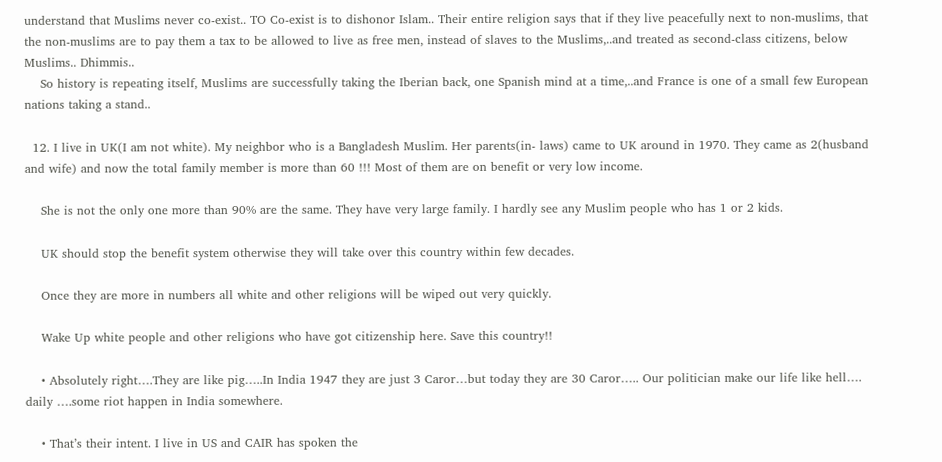understand that Muslims never co-exist.. TO Co-exist is to dishonor Islam.. Their entire religion says that if they live peacefully next to non-muslims, that the non-muslims are to pay them a tax to be allowed to live as free men, instead of slaves to the Muslims,..and treated as second-class citizens, below Muslims.. Dhimmis..
    So history is repeating itself, Muslims are successfully taking the Iberian back, one Spanish mind at a time,..and France is one of a small few European nations taking a stand..

  12. I live in UK(I am not white). My neighbor who is a Bangladesh Muslim. Her parents(in- laws) came to UK around in 1970. They came as 2(husband and wife) and now the total family member is more than 60 !!! Most of them are on benefit or very low income.

    She is not the only one more than 90% are the same. They have very large family. I hardly see any Muslim people who has 1 or 2 kids.

    UK should stop the benefit system otherwise they will take over this country within few decades.

    Once they are more in numbers all white and other religions will be wiped out very quickly.

    Wake Up white people and other religions who have got citizenship here. Save this country!!

    • Absolutely right….They are like pig…..In India 1947 they are just 3 Caror…but today they are 30 Caror….. Our politician make our life like hell…. daily ….some riot happen in India somewhere.

    • That’s their intent. I live in US and CAIR has spoken the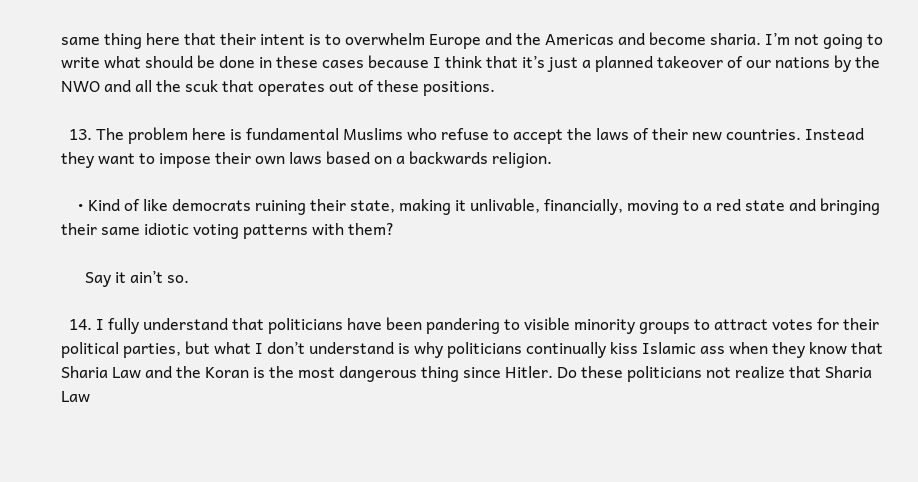same thing here that their intent is to overwhelm Europe and the Americas and become sharia. I’m not going to write what should be done in these cases because I think that it’s just a planned takeover of our nations by the NWO and all the scuk that operates out of these positions.

  13. The problem here is fundamental Muslims who refuse to accept the laws of their new countries. Instead they want to impose their own laws based on a backwards religion.

    • Kind of like democrats ruining their state, making it unlivable, financially, moving to a red state and bringing their same idiotic voting patterns with them?

      Say it ain’t so.

  14. I fully understand that politicians have been pandering to visible minority groups to attract votes for their political parties, but what I don’t understand is why politicians continually kiss Islamic ass when they know that Sharia Law and the Koran is the most dangerous thing since Hitler. Do these politicians not realize that Sharia Law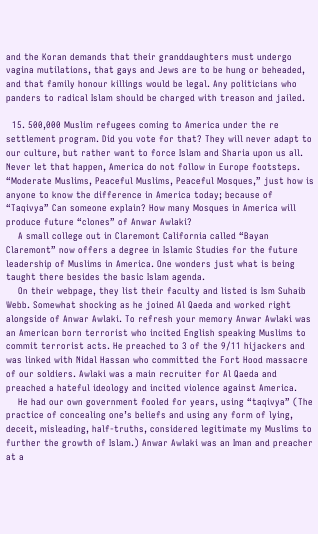and the Koran demands that their granddaughters must undergo vagina mutilations, that gays and Jews are to be hung or beheaded, and that family honour killings would be legal. Any politicians who panders to radical Islam should be charged with treason and jailed.

  15. 500,000 Muslim refugees coming to America under the re settlement program. Did you vote for that? They will never adapt to our culture, but rather want to force Islam and Sharia upon us all. Never let that happen, America do not follow in Europe footsteps. “Moderate Muslims, Peaceful Muslims, Peaceful Mosques,” just how is anyone to know the difference in America today; because of “Taqivya” Can someone explain? How many Mosques in America will produce future “clones” of Anwar Awlaki?
    A small college out in Claremont California called “Bayan Claremont” now offers a degree in Islamic Studies for the future leadership of Muslims in America. One wonders just what is being taught there besides the basic Islam agenda.
    On their webpage, they list their faculty and listed is Ism Suhaib Webb. Somewhat shocking as he joined Al Qaeda and worked right alongside of Anwar Awlaki. To refresh your memory Anwar Awlaki was an American born terrorist who incited English speaking Muslims to commit terrorist acts. He preached to 3 of the 9/11 hijackers and was linked with Nidal Hassan who committed the Fort Hood massacre of our soldiers. Awlaki was a main recruiter for Al Qaeda and preached a hateful ideology and incited violence against America.
    He had our own government fooled for years, using “taqivya” (The practice of concealing one’s beliefs and using any form of lying, deceit, misleading, half-truths, considered legitimate my Muslims to further the growth of Islam.) Anwar Awlaki was an Iman and preacher at a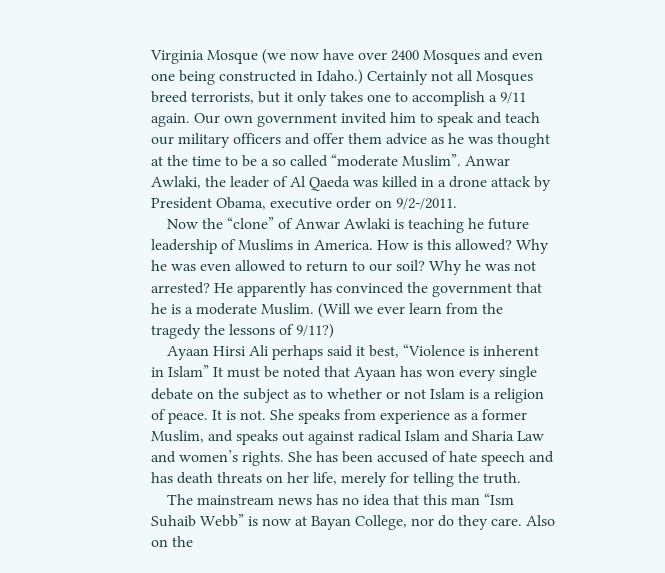Virginia Mosque (we now have over 2400 Mosques and even one being constructed in Idaho.) Certainly not all Mosques breed terrorists, but it only takes one to accomplish a 9/11 again. Our own government invited him to speak and teach our military officers and offer them advice as he was thought at the time to be a so called “moderate Muslim”. Anwar Awlaki, the leader of Al Qaeda was killed in a drone attack by President Obama, executive order on 9/2-/2011.
    Now the “clone” of Anwar Awlaki is teaching he future leadership of Muslims in America. How is this allowed? Why he was even allowed to return to our soil? Why he was not arrested? He apparently has convinced the government that he is a moderate Muslim. (Will we ever learn from the tragedy the lessons of 9/11?)
    Ayaan Hirsi Ali perhaps said it best, “Violence is inherent in Islam” It must be noted that Ayaan has won every single debate on the subject as to whether or not Islam is a religion of peace. It is not. She speaks from experience as a former Muslim, and speaks out against radical Islam and Sharia Law and women’s rights. She has been accused of hate speech and has death threats on her life, merely for telling the truth.
    The mainstream news has no idea that this man “Ism Suhaib Webb” is now at Bayan College, nor do they care. Also on the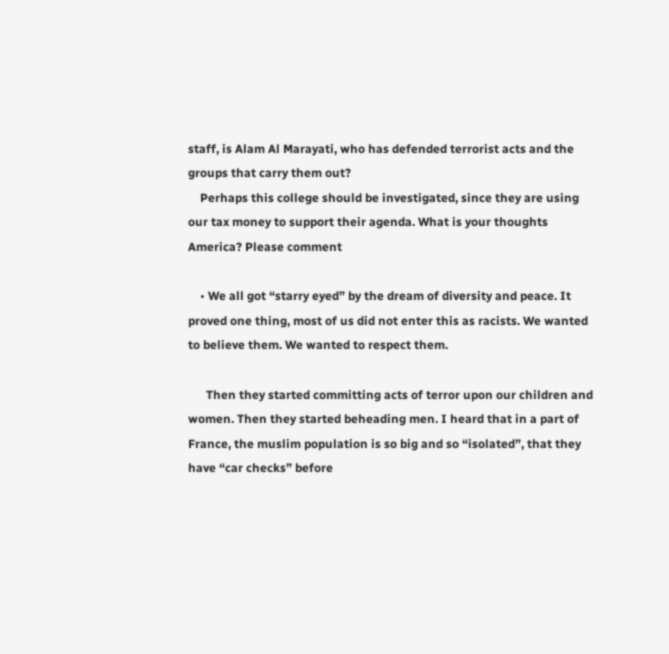staff, is Alam Al Marayati, who has defended terrorist acts and the groups that carry them out?
    Perhaps this college should be investigated, since they are using our tax money to support their agenda. What is your thoughts America? Please comment

    • We all got “starry eyed” by the dream of diversity and peace. It proved one thing, most of us did not enter this as racists. We wanted to believe them. We wanted to respect them.

      Then they started committing acts of terror upon our children and women. Then they started beheading men. I heard that in a part of France, the muslim population is so big and so “isolated”, that they have “car checks” before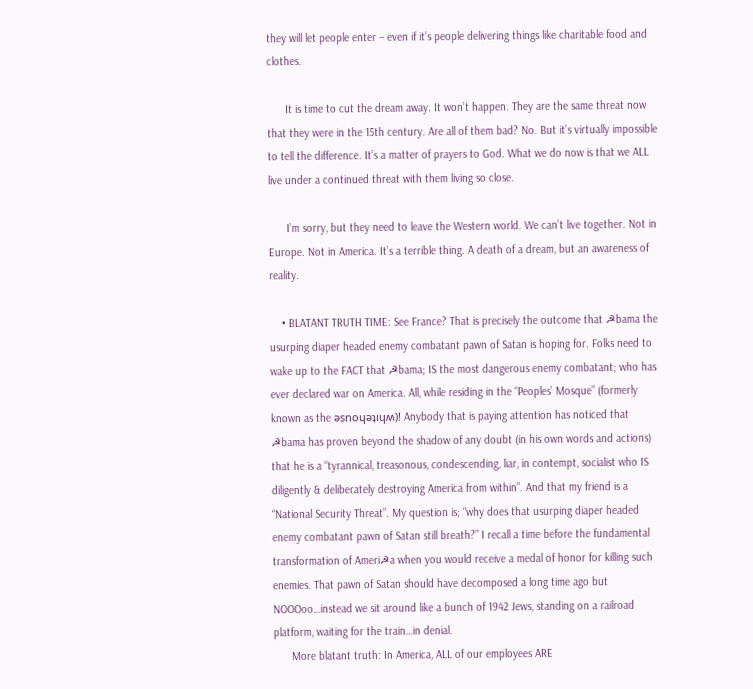they will let people enter – even if it’s people delivering things like charitable food and clothes.

      It is time to cut the dream away. It won’t happen. They are the same threat now that they were in the 15th century. Are all of them bad? No. But it’s virtually impossible to tell the difference. It’s a matter of prayers to God. What we do now is that we ALL live under a continued threat with them living so close.

      I’m sorry, but they need to leave the Western world. We can’t live together. Not in Europe. Not in America. It’s a terrible thing. A death of a dream, but an awareness of reality.

    • BLATANT TRUTH TIME: See France? That is precisely the outcome that ☭bama the usurping diaper headed enemy combatant pawn of Satan is hoping for. Folks need to wake up to the FACT that ☭bama; IS the most dangerous enemy combatant; who has ever declared war on America. All, while residing in the “Peoples’ Mosque” (formerly known as the ǝsnoɥǝʇıɥʍ)! Anybody that is paying attention has noticed that ☭bama has proven beyond the shadow of any doubt (in his own words and actions) that he is a “tyrannical, treasonous, condescending, liar, in contempt, socialist who IS diligently & deliberately destroying America from within”. And that my friend is a “National Security Threat”. My question is; “why does that usurping diaper headed enemy combatant pawn of Satan still breath?” I recall a time before the fundamental transformation of Ameri☭a when you would receive a medal of honor for killing such enemies. That pawn of Satan should have decomposed a long time ago but NOOOoo…instead we sit around like a bunch of 1942 Jews, standing on a railroad platform, waiting for the train…in denial.
      More blatant truth: In America, ALL of our employees ARE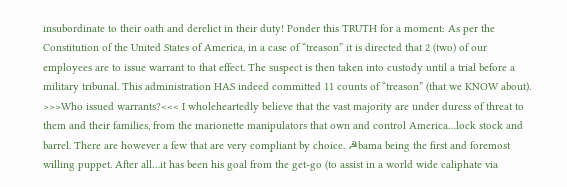insubordinate to their oath and derelict in their duty! Ponder this TRUTH for a moment: As per the Constitution of the United States of America, in a case of “treason” it is directed that 2 (two) of our employees are to issue warrant to that effect. The suspect is then taken into custody until a trial before a military tribunal. This administration HAS indeed committed 11 counts of “treason” (that we KNOW about). >>>Who issued warrants?<<< I wholeheartedly believe that the vast majority are under duress of threat to them and their families, from the marionette manipulators that own and control America…lock stock and barrel. There are however a few that are very compliant by choice. ☭bama being the first and foremost willing puppet. After all…it has been his goal from the get-go (to assist in a world wide caliphate via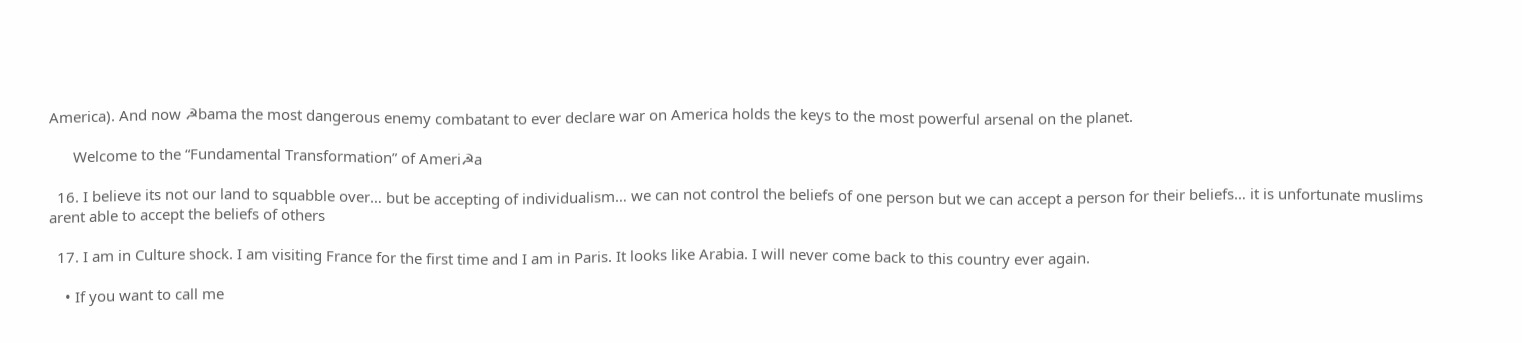America). And now ☭bama the most dangerous enemy combatant to ever declare war on America holds the keys to the most powerful arsenal on the planet.

      Welcome to the “Fundamental Transformation” of Ameri☭a

  16. I believe its not our land to squabble over… but be accepting of individualism… we can not control the beliefs of one person but we can accept a person for their beliefs… it is unfortunate muslims arent able to accept the beliefs of others

  17. I am in Culture shock. I am visiting France for the first time and I am in Paris. It looks like Arabia. I will never come back to this country ever again.

    • If you want to call me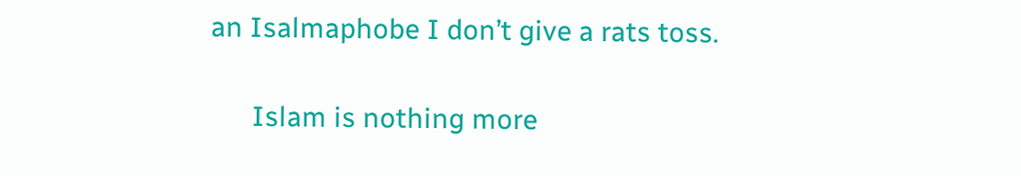an Isalmaphobe I don’t give a rats toss.

      Islam is nothing more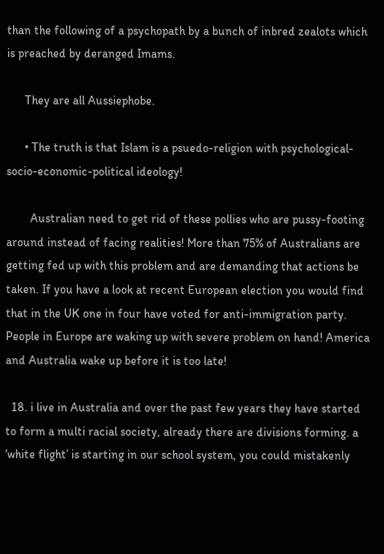than the following of a psychopath by a bunch of inbred zealots which is preached by deranged Imams.

      They are all Aussiephobe.

      • The truth is that Islam is a psuedo-religion with psychological-socio-economic-political ideology!

        Australian need to get rid of these pollies who are pussy-footing around instead of facing realities! More than 75% of Australians are getting fed up with this problem and are demanding that actions be taken. If you have a look at recent European election you would find that in the UK one in four have voted for anti-immigration party. People in Europe are waking up with severe problem on hand! America and Australia wake up before it is too late!

  18. i live in Australia and over the past few years they have started to form a multi racial society, already there are divisions forming. a ‘white flight’ is starting in our school system, you could mistakenly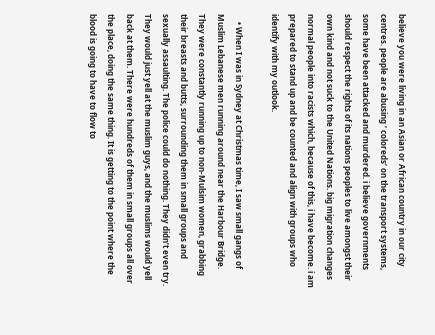believe you were living in an Asian or African country in our city centres. people are abusing ‘ coloreds’ on the transport systems, some have been attacked and murdered. i believe governments should respect the rights of its nations peoples to live amongst their own kind and not suck to the United Nations. big migration changes normal people into racists which, because of this, i have become. i am prepared to stand up and be counted and align with groups who identify with my outlook.

    • When I was in Sydney at Christmas time, I saw small gangs of Muslim Lebanese men running around near the Harbour Bridge. They were constantly running up to non-Mulsim women, grabbing their breasts and butts, surrounding them in small groups and sexually assaulting. The police could do nothing. They didn’t even try. They would just yell at the muslim guys, and the muslims would yell back at them. There were hundreds of them in small groups all over the place, doing the same thing. It is getting to the point where the blood is going to have to flow to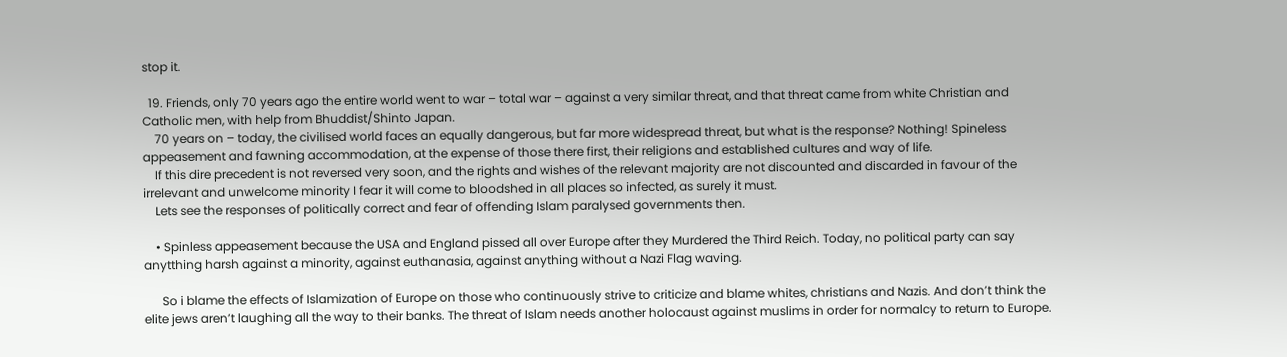stop it.

  19. Friends, only 70 years ago the entire world went to war – total war – against a very similar threat, and that threat came from white Christian and Catholic men, with help from Bhuddist/Shinto Japan.
    70 years on – today, the civilised world faces an equally dangerous, but far more widespread threat, but what is the response? Nothing! Spineless appeasement and fawning accommodation, at the expense of those there first, their religions and established cultures and way of life.
    If this dire precedent is not reversed very soon, and the rights and wishes of the relevant majority are not discounted and discarded in favour of the irrelevant and unwelcome minority I fear it will come to bloodshed in all places so infected, as surely it must.
    Lets see the responses of politically correct and fear of offending Islam paralysed governments then.

    • Spinless appeasement because the USA and England pissed all over Europe after they Murdered the Third Reich. Today, no political party can say anytthing harsh against a minority, against euthanasia, against anything without a Nazi Flag waving.

      So i blame the effects of Islamization of Europe on those who continuously strive to criticize and blame whites, christians and Nazis. And don’t think the elite jews aren’t laughing all the way to their banks. The threat of Islam needs another holocaust against muslims in order for normalcy to return to Europe.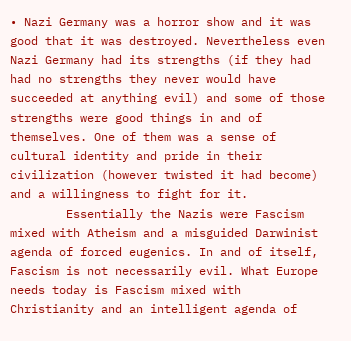• Nazi Germany was a horror show and it was good that it was destroyed. Nevertheless even Nazi Germany had its strengths (if they had had no strengths they never would have succeeded at anything evil) and some of those strengths were good things in and of themselves. One of them was a sense of cultural identity and pride in their civilization (however twisted it had become) and a willingness to fight for it.
        Essentially the Nazis were Fascism mixed with Atheism and a misguided Darwinist agenda of forced eugenics. In and of itself, Fascism is not necessarily evil. What Europe needs today is Fascism mixed with Christianity and an intelligent agenda of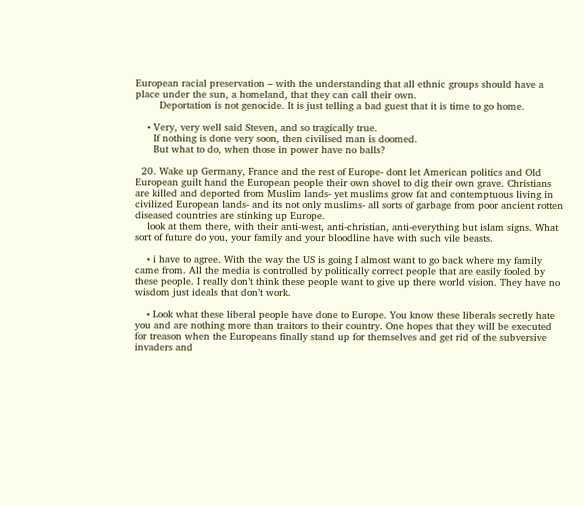European racial preservation – with the understanding that all ethnic groups should have a place under the sun, a homeland, that they can call their own.
        Deportation is not genocide. It is just telling a bad guest that it is time to go home.

    • Very, very well said Steven, and so tragically true.
      If nothing is done very soon, then civilised man is doomed.
      But what to do, when those in power have no balls?

  20. Wake up Germany, France and the rest of Europe- dont let American politics and Old European guilt hand the European people their own shovel to dig their own grave. Christians are killed and deported from Muslim lands- yet muslims grow fat and contemptuous living in civilized European lands- and its not only muslims- all sorts of garbage from poor ancient rotten diseased countries are stinking up Europe.
    look at them there, with their anti-west, anti-christian, anti-everything but islam signs. What sort of future do you, your family and your bloodline have with such vile beasts.

    • i have to agree. With the way the US is going I almost want to go back where my family came from. All the media is controlled by politically correct people that are easily fooled by these people. I really don’t think these people want to give up there world vision. They have no wisdom just ideals that don’t work.

    • Look what these liberal people have done to Europe. You know these liberals secretly hate you and are nothing more than traitors to their country. One hopes that they will be executed for treason when the Europeans finally stand up for themselves and get rid of the subversive invaders and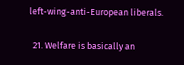left-wing-anti-European liberals.

  21. Welfare is basically an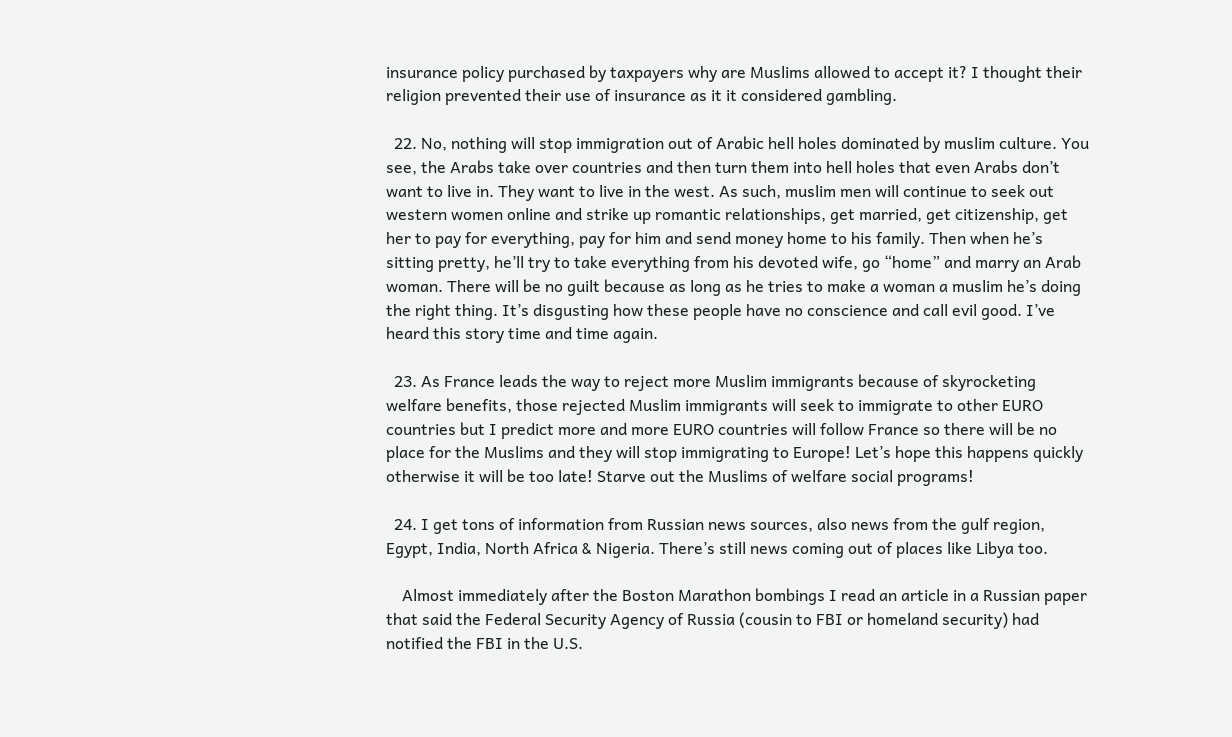insurance policy purchased by taxpayers why are Muslims allowed to accept it? I thought their religion prevented their use of insurance as it it considered gambling.

  22. No, nothing will stop immigration out of Arabic hell holes dominated by muslim culture. You see, the Arabs take over countries and then turn them into hell holes that even Arabs don’t want to live in. They want to live in the west. As such, muslim men will continue to seek out western women online and strike up romantic relationships, get married, get citizenship, get her to pay for everything, pay for him and send money home to his family. Then when he’s sitting pretty, he’ll try to take everything from his devoted wife, go “home” and marry an Arab woman. There will be no guilt because as long as he tries to make a woman a muslim he’s doing the right thing. It’s disgusting how these people have no conscience and call evil good. I’ve heard this story time and time again.

  23. As France leads the way to reject more Muslim immigrants because of skyrocketing welfare benefits, those rejected Muslim immigrants will seek to immigrate to other EURO countries but I predict more and more EURO countries will follow France so there will be no place for the Muslims and they will stop immigrating to Europe! Let’s hope this happens quickly otherwise it will be too late! Starve out the Muslims of welfare social programs!

  24. I get tons of information from Russian news sources, also news from the gulf region, Egypt, India, North Africa & Nigeria. There’s still news coming out of places like Libya too.

    Almost immediately after the Boston Marathon bombings I read an article in a Russian paper that said the Federal Security Agency of Russia (cousin to FBI or homeland security) had notified the FBI in the U.S.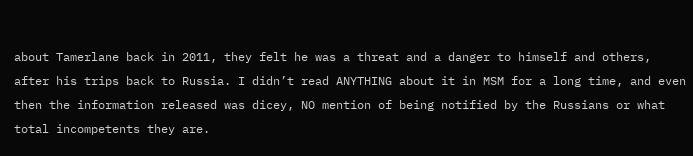about Tamerlane back in 2011, they felt he was a threat and a danger to himself and others, after his trips back to Russia. I didn’t read ANYTHING about it in MSM for a long time, and even then the information released was dicey, NO mention of being notified by the Russians or what total incompetents they are.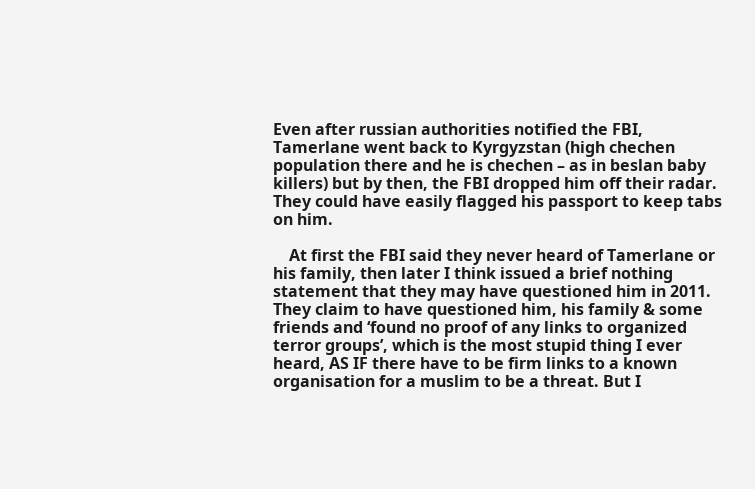Even after russian authorities notified the FBI, Tamerlane went back to Kyrgyzstan (high chechen population there and he is chechen – as in beslan baby killers) but by then, the FBI dropped him off their radar. They could have easily flagged his passport to keep tabs on him.

    At first the FBI said they never heard of Tamerlane or his family, then later I think issued a brief nothing statement that they may have questioned him in 2011. They claim to have questioned him, his family & some friends and ‘found no proof of any links to organized terror groups’, which is the most stupid thing I ever heard, AS IF there have to be firm links to a known organisation for a muslim to be a threat. But I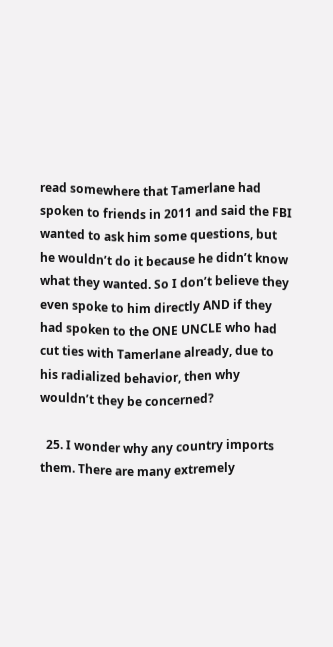read somewhere that Tamerlane had spoken to friends in 2011 and said the FBI wanted to ask him some questions, but he wouldn’t do it because he didn’t know what they wanted. So I don’t believe they even spoke to him directly AND if they had spoken to the ONE UNCLE who had cut ties with Tamerlane already, due to his radialized behavior, then why wouldn’t they be concerned?

  25. I wonder why any country imports them. There are many extremely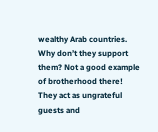wealthy Arab countries. Why don’t they support them? Not a good example of brotherhood there! They act as ungrateful guests and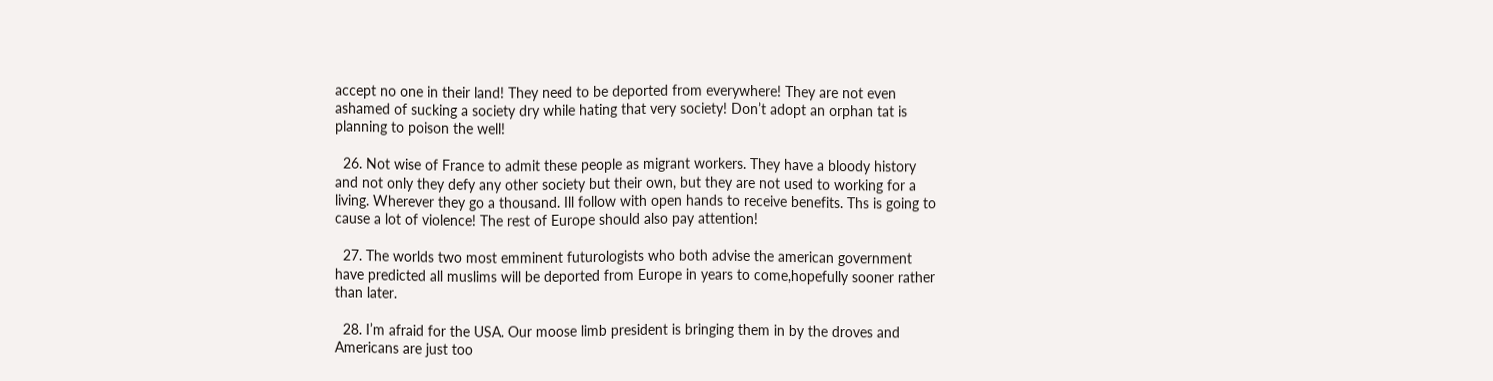accept no one in their land! They need to be deported from everywhere! They are not even ashamed of sucking a society dry while hating that very society! Don’t adopt an orphan tat is planning to poison the well!

  26. Not wise of France to admit these people as migrant workers. They have a bloody history and not only they defy any other society but their own, but they are not used to working for a living. Wherever they go a thousand. Ill follow with open hands to receive benefits. Ths is going to cause a lot of violence! The rest of Europe should also pay attention!

  27. The worlds two most emminent futurologists who both advise the american government have predicted all muslims will be deported from Europe in years to come,hopefully sooner rather than later.

  28. I’m afraid for the USA. Our moose limb president is bringing them in by the droves and Americans are just too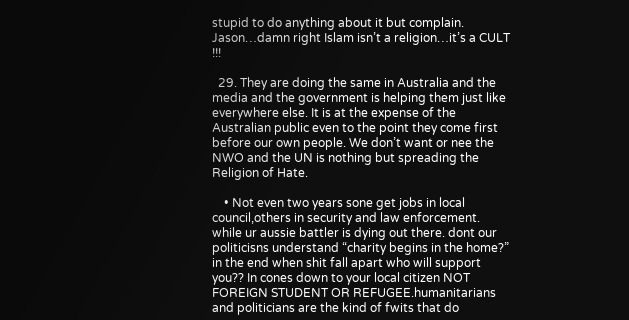stupid to do anything about it but complain. Jason…damn right Islam isn’t a religion…it’s a CULT !!!

  29. They are doing the same in Australia and the media and the government is helping them just like everywhere else. It is at the expense of the Australian public even to the point they come first before our own people. We don’t want or nee the NWO and the UN is nothing but spreading the Religion of Hate.

    • Not even two years sone get jobs in local council,others in security and law enforcement. while ur aussie battler is dying out there. dont our politicisns understand “charity begins in the home?” in the end when shit fall apart who will support you?? In cones down to your local citizen NOT FOREIGN STUDENT OR REFUGEE.humanitarians and politicians are the kind of fwits that do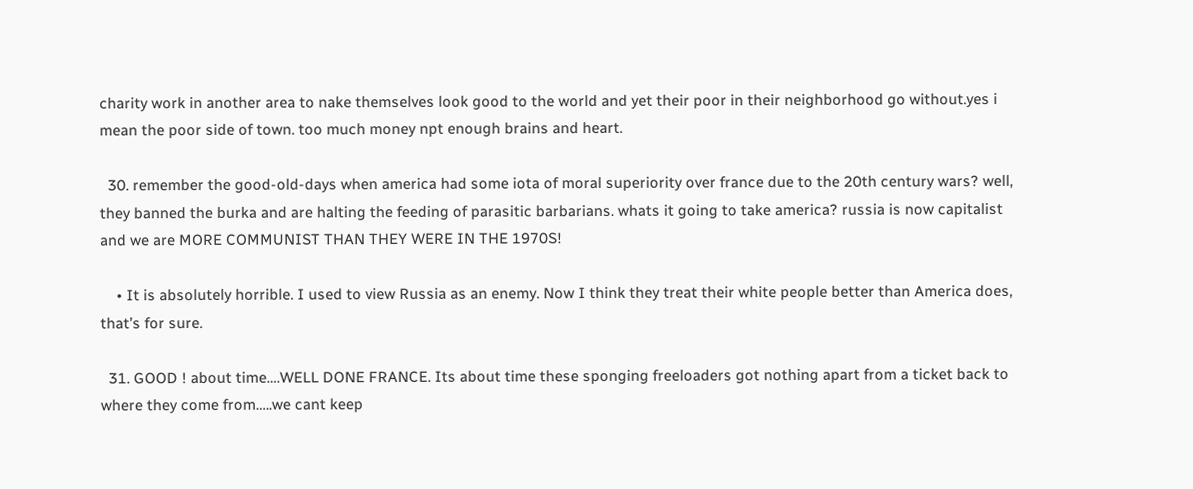charity work in another area to nake themselves look good to the world and yet their poor in their neighborhood go without.yes i mean the poor side of town. too much money npt enough brains and heart.

  30. remember the good-old-days when america had some iota of moral superiority over france due to the 20th century wars? well, they banned the burka and are halting the feeding of parasitic barbarians. whats it going to take america? russia is now capitalist and we are MORE COMMUNIST THAN THEY WERE IN THE 1970S!

    • It is absolutely horrible. I used to view Russia as an enemy. Now I think they treat their white people better than America does, that’s for sure.

  31. GOOD ! about time….WELL DONE FRANCE. Its about time these sponging freeloaders got nothing apart from a ticket back to where they come from…..we cant keep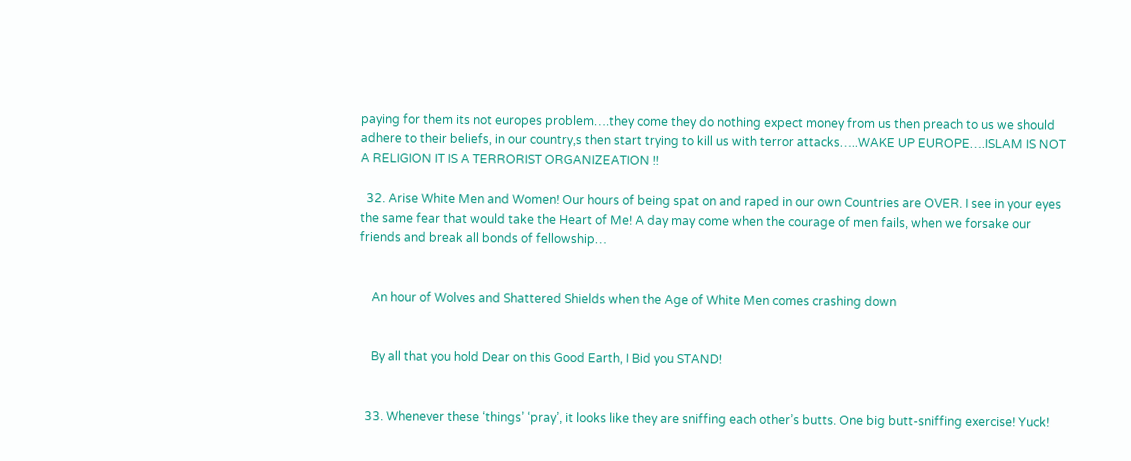paying for them its not europes problem….they come they do nothing expect money from us then preach to us we should adhere to their beliefs, in our country,s then start trying to kill us with terror attacks…..WAKE UP EUROPE….ISLAM IS NOT A RELIGION IT IS A TERRORIST ORGANIZEATION !!

  32. Arise White Men and Women! Our hours of being spat on and raped in our own Countries are OVER. I see in your eyes the same fear that would take the Heart of Me! A day may come when the courage of men fails, when we forsake our friends and break all bonds of fellowship…


    An hour of Wolves and Shattered Shields when the Age of White Men comes crashing down


    By all that you hold Dear on this Good Earth, I Bid you STAND!


  33. Whenever these ‘things’ ‘pray’, it looks like they are sniffing each other’s butts. One big butt-sniffing exercise! Yuck!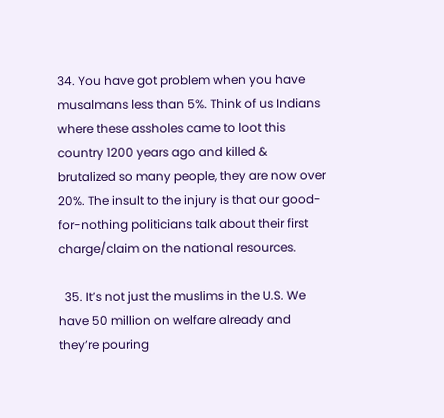34. You have got problem when you have musalmans less than 5%. Think of us Indians where these assholes came to loot this country 1200 years ago and killed & brutalized so many people, they are now over 20%. The insult to the injury is that our good-for-nothing politicians talk about their first charge/claim on the national resources.

  35. It’s not just the muslims in the U.S. We have 50 million on welfare already and they’re pouring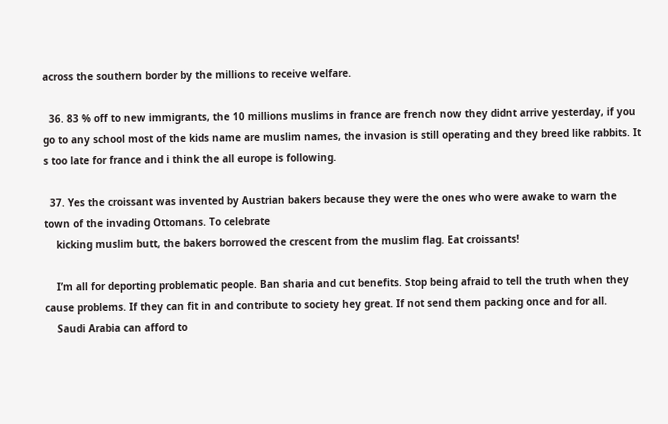across the southern border by the millions to receive welfare.

  36. 83 % off to new immigrants, the 10 millions muslims in france are french now they didnt arrive yesterday, if you go to any school most of the kids name are muslim names, the invasion is still operating and they breed like rabbits. It s too late for france and i think the all europe is following.

  37. Yes the croissant was invented by Austrian bakers because they were the ones who were awake to warn the town of the invading Ottomans. To celebrate
    kicking muslim butt, the bakers borrowed the crescent from the muslim flag. Eat croissants!

    I’m all for deporting problematic people. Ban sharia and cut benefits. Stop being afraid to tell the truth when they cause problems. If they can fit in and contribute to society hey great. If not send them packing once and for all.
    Saudi Arabia can afford to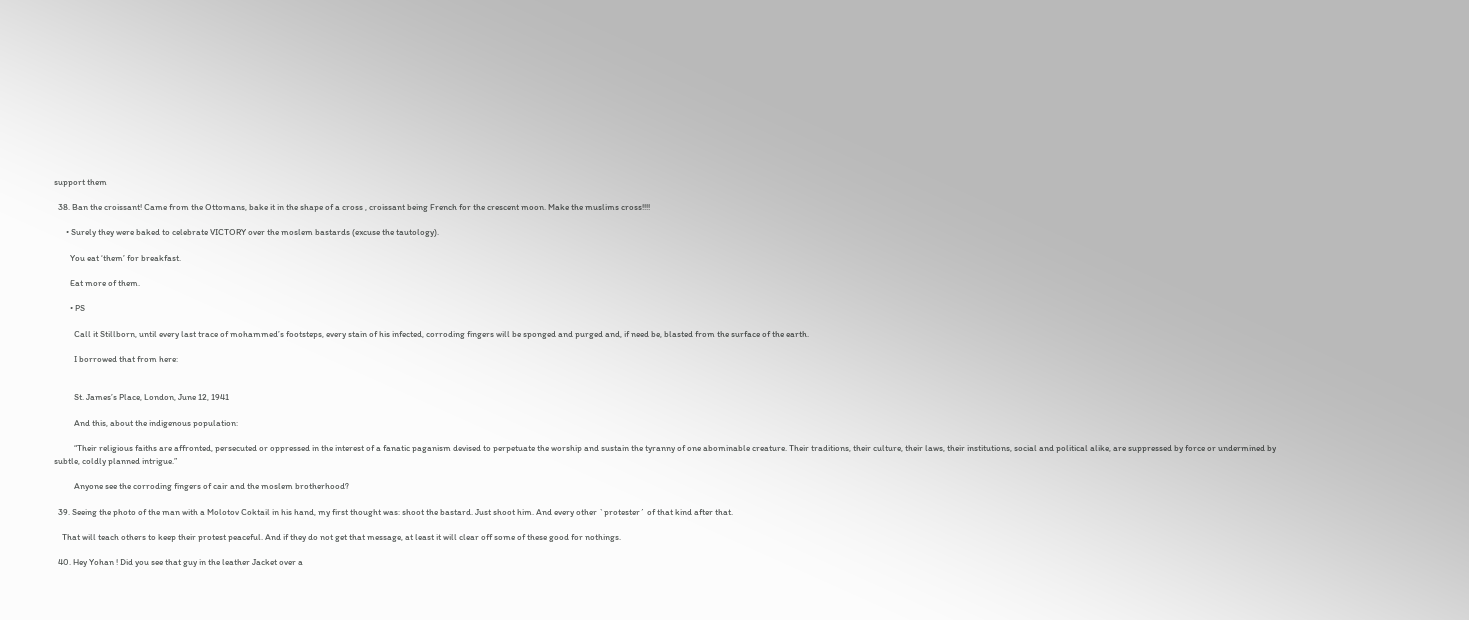support them

  38. Ban the croissant! Came from the Ottomans, bake it in the shape of a cross , croissant being French for the crescent moon. Make the muslims cross!!!!

      • Surely they were baked to celebrate VICTORY over the moslem bastards (excuse the tautology).

        You eat ‘them’ for breakfast.

        Eat more of them.

        • PS

          Call it Stillborn, until every last trace of mohammed’s footsteps, every stain of his infected, corroding fingers will be sponged and purged and, if need be, blasted from the surface of the earth.

          I borrowed that from here:


          St. James’s Place, London, June 12, 1941

          And this, about the indigenous population:

          “Their religious faiths are affronted, persecuted or oppressed in the interest of a fanatic paganism devised to perpetuate the worship and sustain the tyranny of one abominable creature. Their traditions, their culture, their laws, their institutions, social and political alike, are suppressed by force or undermined by subtle, coldly planned intrigue.”

          Anyone see the corroding fingers of cair and the moslem brotherhood?

  39. Seeing the photo of the man with a Molotov Coktail in his hand, my first thought was: shoot the bastard. Just shoot him. And every other `protester´ of that kind after that.

    That will teach others to keep their protest peaceful. And if they do not get that message, at least it will clear off some of these good for nothings.

  40. Hey Yohan ! Did you see that guy in the leather Jacket over a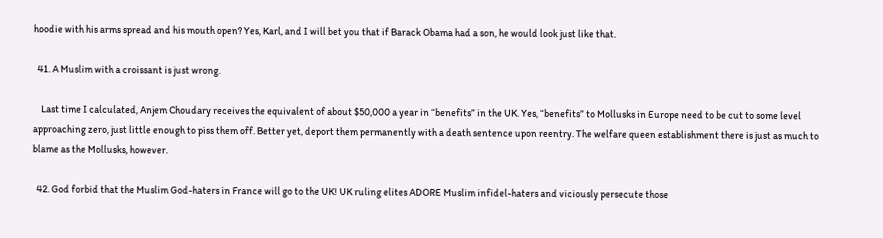hoodie with his arms spread and his mouth open? Yes, Karl, and I will bet you that if Barack Obama had a son, he would look just like that.

  41. A Muslim with a croissant is just wrong.

    Last time I calculated, Anjem Choudary receives the equivalent of about $50,000 a year in “benefits” in the UK. Yes, “benefits” to Mollusks in Europe need to be cut to some level approaching zero, just little enough to piss them off. Better yet, deport them permanently with a death sentence upon reentry. The welfare queen establishment there is just as much to blame as the Mollusks, however.

  42. God forbid that the Muslim God-haters in France will go to the UK! UK ruling elites ADORE Muslim infidel-haters and viciously persecute those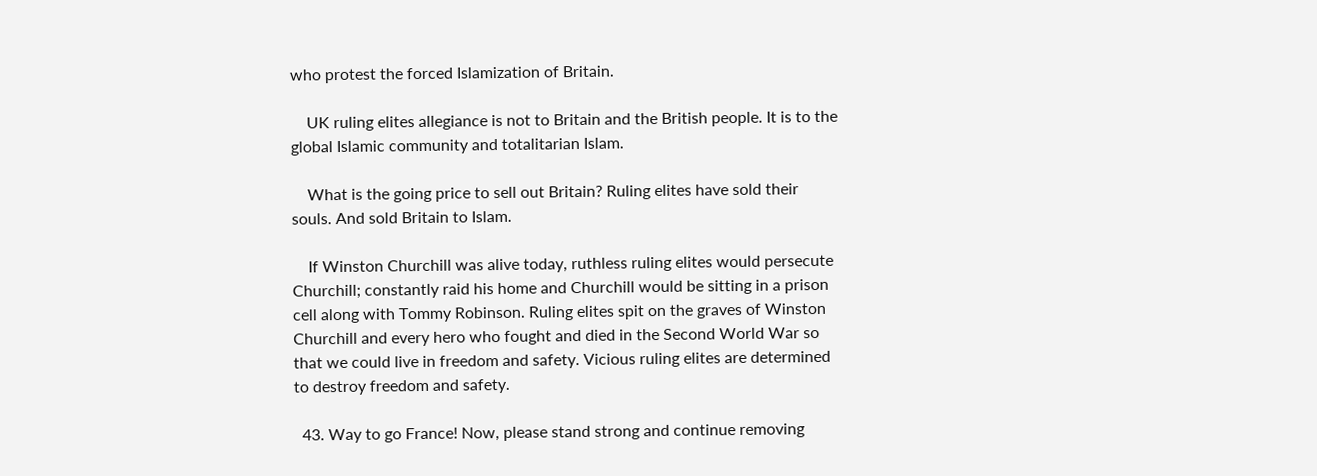who protest the forced Islamization of Britain.

    UK ruling elites allegiance is not to Britain and the British people. It is to the global Islamic community and totalitarian Islam.

    What is the going price to sell out Britain? Ruling elites have sold their souls. And sold Britain to Islam.

    If Winston Churchill was alive today, ruthless ruling elites would persecute Churchill; constantly raid his home and Churchill would be sitting in a prison cell along with Tommy Robinson. Ruling elites spit on the graves of Winston Churchill and every hero who fought and died in the Second World War so that we could live in freedom and safety. Vicious ruling elites are determined to destroy freedom and safety.

  43. Way to go France! Now, please stand strong and continue removing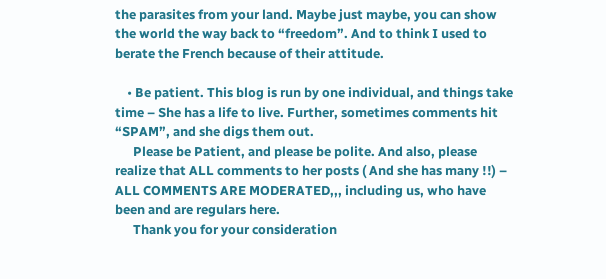the parasites from your land. Maybe just maybe, you can show the world the way back to “freedom”. And to think I used to berate the French because of their attitude.

    • Be patient. This blog is run by one individual, and things take time – She has a life to live. Further, sometimes comments hit “SPAM”, and she digs them out.
      Please be Patient, and please be polite. And also, please realize that ALL comments to her posts ( And she has many !!) – ALL COMMENTS ARE MODERATED,,, including us, who have been and are regulars here.
      Thank you for your consideration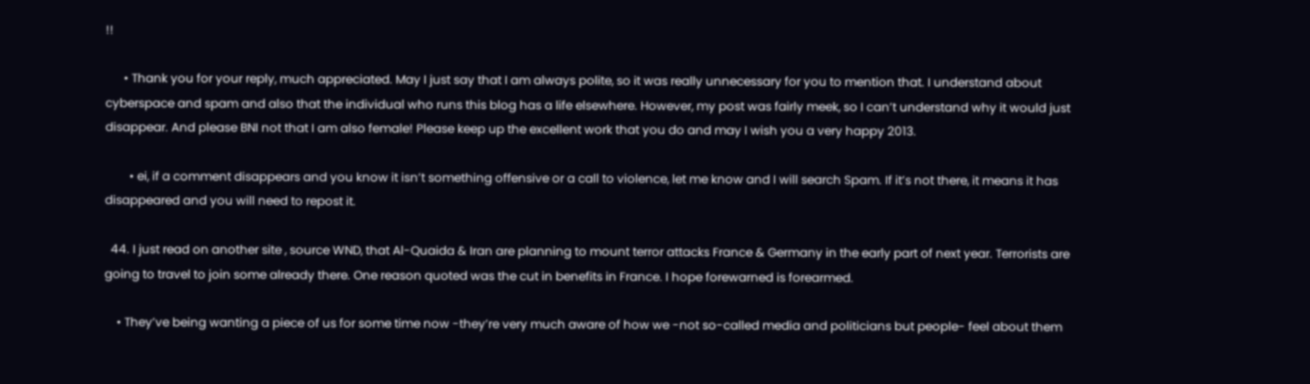!!

      • Thank you for your reply, much appreciated. May I just say that I am always polite, so it was really unnecessary for you to mention that. I understand about cyberspace and spam and also that the individual who runs this blog has a life elsewhere. However, my post was fairly meek, so I can’t understand why it would just disappear. And please BNI not that I am also female! Please keep up the excellent work that you do and may I wish you a very happy 2013.

        • ei, if a comment disappears and you know it isn’t something offensive or a call to violence, let me know and I will search Spam. If it’s not there, it means it has disappeared and you will need to repost it.

  44. I just read on another site , source WND, that Al-Quaida & Iran are planning to mount terror attacks France & Germany in the early part of next year. Terrorists are going to travel to join some already there. One reason quoted was the cut in benefits in France. I hope forewarned is forearmed.

    • They’ve being wanting a piece of us for some time now -they’re very much aware of how we -not so-called media and politicians but people- feel about them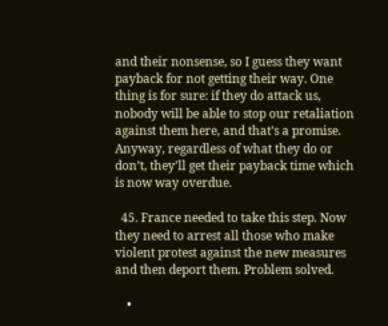and their nonsense, so I guess they want payback for not getting their way. One thing is for sure: if they do attack us, nobody will be able to stop our retaliation against them here, and that’s a promise. Anyway, regardless of what they do or don’t, they’ll get their payback time which is now way overdue.

  45. France needed to take this step. Now they need to arrest all those who make violent protest against the new measures and then deport them. Problem solved.

    •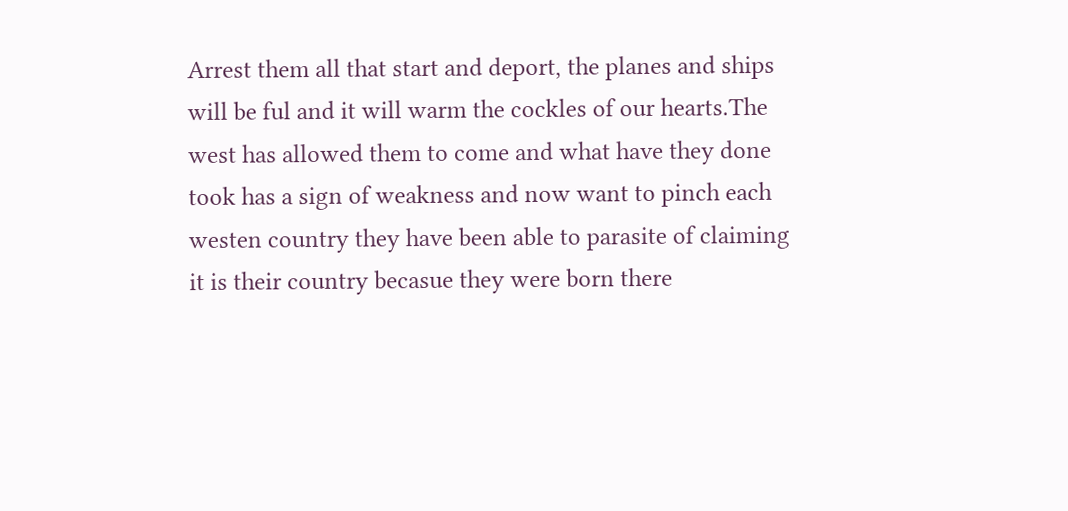Arrest them all that start and deport, the planes and ships will be ful and it will warm the cockles of our hearts.The west has allowed them to come and what have they done took has a sign of weakness and now want to pinch each westen country they have been able to parasite of claiming it is their country becasue they were born there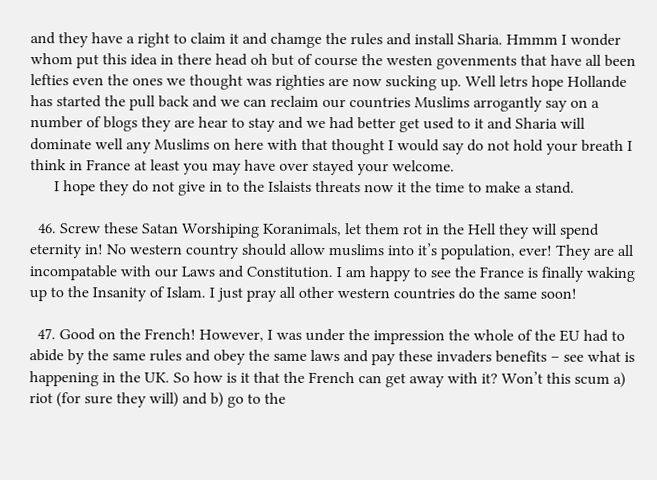and they have a right to claim it and chamge the rules and install Sharia. Hmmm I wonder whom put this idea in there head oh but of course the westen govenments that have all been lefties even the ones we thought was righties are now sucking up. Well letrs hope Hollande has started the pull back and we can reclaim our countries Muslims arrogantly say on a number of blogs they are hear to stay and we had better get used to it and Sharia will dominate well any Muslims on here with that thought I would say do not hold your breath I think in France at least you may have over stayed your welcome.
      I hope they do not give in to the Islaists threats now it the time to make a stand.

  46. Screw these Satan Worshiping Koranimals, let them rot in the Hell they will spend eternity in! No western country should allow muslims into it’s population, ever! They are all incompatable with our Laws and Constitution. I am happy to see the France is finally waking up to the Insanity of Islam. I just pray all other western countries do the same soon!

  47. Good on the French! However, I was under the impression the whole of the EU had to abide by the same rules and obey the same laws and pay these invaders benefits – see what is happening in the UK. So how is it that the French can get away with it? Won’t this scum a) riot (for sure they will) and b) go to the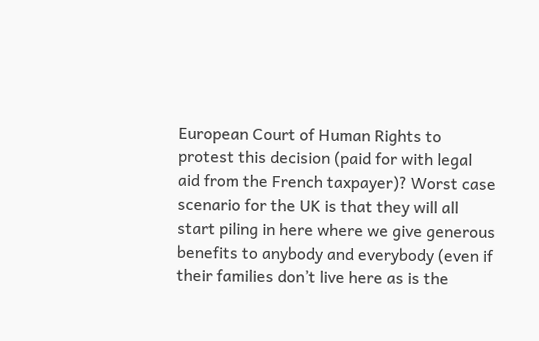European Court of Human Rights to protest this decision (paid for with legal aid from the French taxpayer)? Worst case scenario for the UK is that they will all start piling in here where we give generous benefits to anybody and everybody (even if their families don’t live here as is the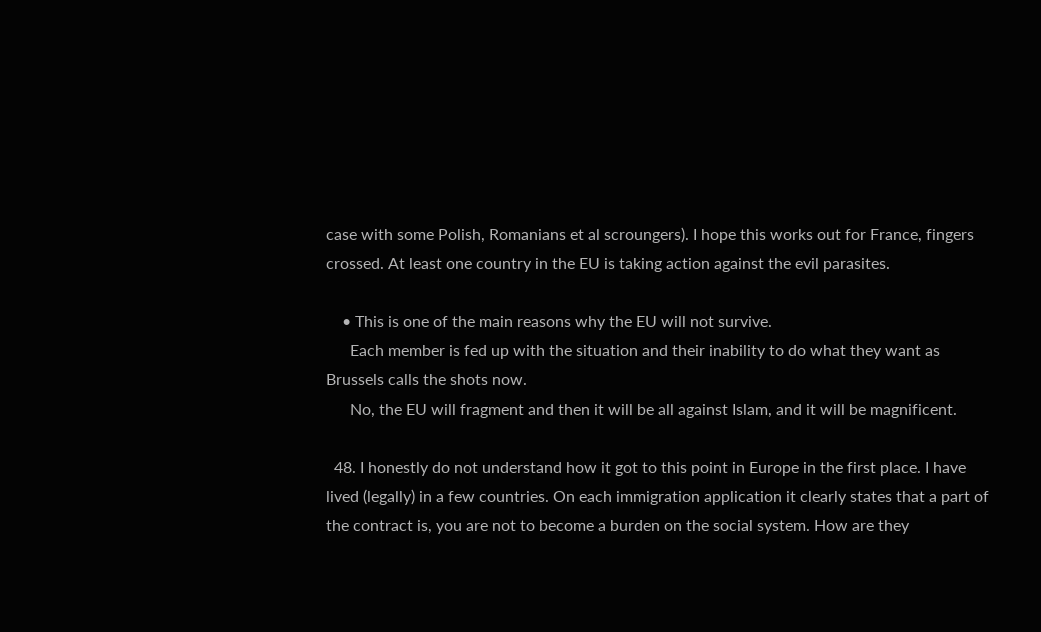case with some Polish, Romanians et al scroungers). I hope this works out for France, fingers crossed. At least one country in the EU is taking action against the evil parasites.

    • This is one of the main reasons why the EU will not survive.
      Each member is fed up with the situation and their inability to do what they want as Brussels calls the shots now.
      No, the EU will fragment and then it will be all against Islam, and it will be magnificent.

  48. I honestly do not understand how it got to this point in Europe in the first place. I have lived (legally) in a few countries. On each immigration application it clearly states that a part of the contract is, you are not to become a burden on the social system. How are they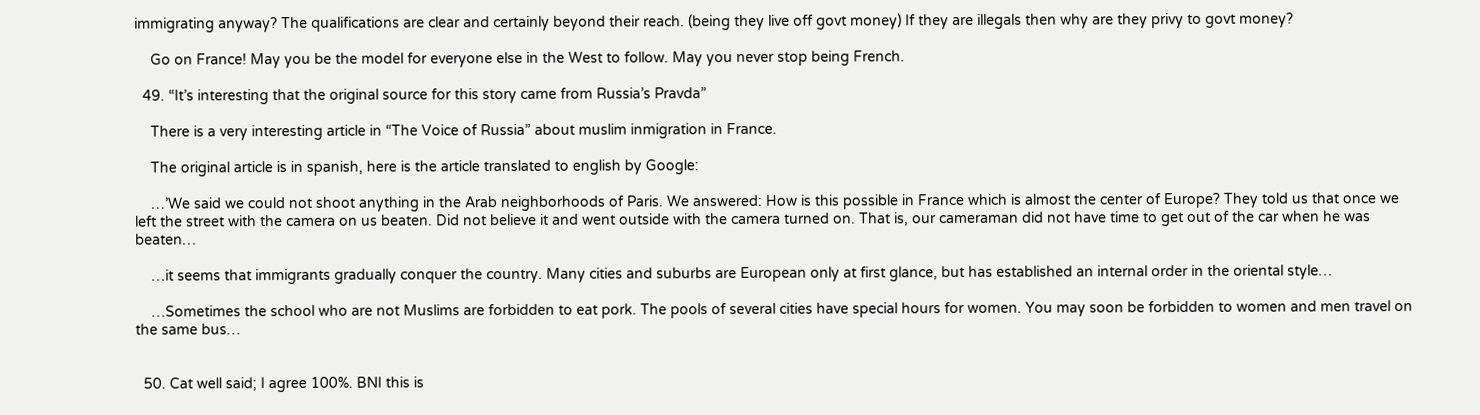immigrating anyway? The qualifications are clear and certainly beyond their reach. (being they live off govt money) If they are illegals then why are they privy to govt money?

    Go on France! May you be the model for everyone else in the West to follow. May you never stop being French.

  49. “It’s interesting that the original source for this story came from Russia’s Pravda”

    There is a very interesting article in “The Voice of Russia” about muslim inmigration in France.

    The original article is in spanish, here is the article translated to english by Google:

    …’We said we could not shoot anything in the Arab neighborhoods of Paris. We answered: How is this possible in France which is almost the center of Europe? They told us that once we left the street with the camera on us beaten. Did not believe it and went outside with the camera turned on. That is, our cameraman did not have time to get out of the car when he was beaten…

    …it seems that immigrants gradually conquer the country. Many cities and suburbs are European only at first glance, but has established an internal order in the oriental style…

    …Sometimes the school who are not Muslims are forbidden to eat pork. The pools of several cities have special hours for women. You may soon be forbidden to women and men travel on the same bus…


  50. Cat well said; I agree 100%. BNI this is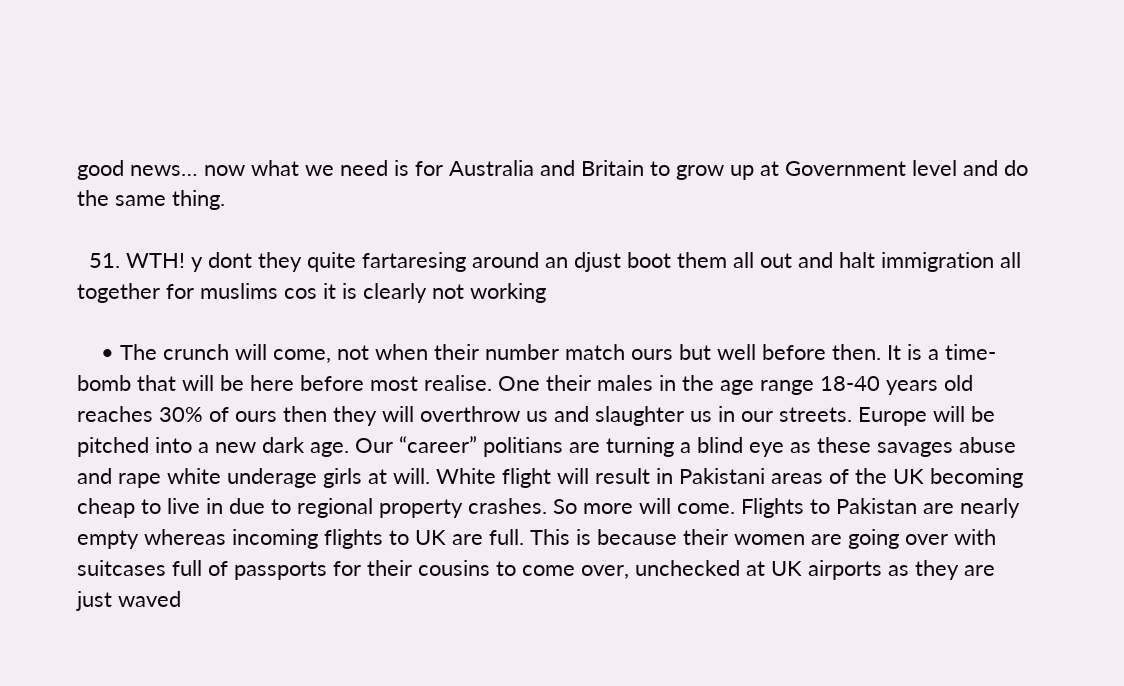good news… now what we need is for Australia and Britain to grow up at Government level and do the same thing.

  51. WTH! y dont they quite fartaresing around an djust boot them all out and halt immigration all together for muslims cos it is clearly not working

    • The crunch will come, not when their number match ours but well before then. It is a time-bomb that will be here before most realise. One their males in the age range 18-40 years old reaches 30% of ours then they will overthrow us and slaughter us in our streets. Europe will be pitched into a new dark age. Our “career” politians are turning a blind eye as these savages abuse and rape white underage girls at will. White flight will result in Pakistani areas of the UK becoming cheap to live in due to regional property crashes. So more will come. Flights to Pakistan are nearly empty whereas incoming flights to UK are full. This is because their women are going over with suitcases full of passports for their cousins to come over, unchecked at UK airports as they are just waved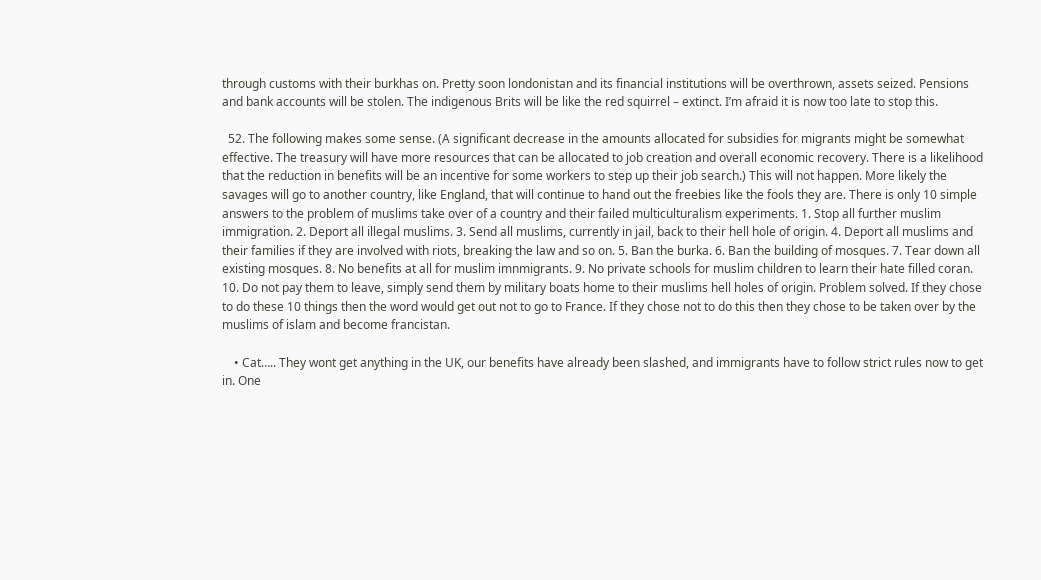through customs with their burkhas on. Pretty soon londonistan and its financial institutions will be overthrown, assets seized. Pensions and bank accounts will be stolen. The indigenous Brits will be like the red squirrel – extinct. I’m afraid it is now too late to stop this.

  52. The following makes some sense. (A significant decrease in the amounts allocated for subsidies for migrants might be somewhat effective. The treasury will have more resources that can be allocated to job creation and overall economic recovery. There is a likelihood that the reduction in benefits will be an incentive for some workers to step up their job search.) This will not happen. More likely the savages will go to another country, like England, that will continue to hand out the freebies like the fools they are. There is only 10 simple answers to the problem of muslims take over of a country and their failed multiculturalism experiments. 1. Stop all further muslim immigration. 2. Deport all illegal muslims. 3. Send all muslims, currently in jail, back to their hell hole of origin. 4. Deport all muslims and their families if they are involved with riots, breaking the law and so on. 5. Ban the burka. 6. Ban the building of mosques. 7. Tear down all existing mosques. 8. No benefits at all for muslim imnmigrants. 9. No private schools for muslim children to learn their hate filled coran. 10. Do not pay them to leave, simply send them by military boats home to their muslims hell holes of origin. Problem solved. If they chose to do these 10 things then the word would get out not to go to France. If they chose not to do this then they chose to be taken over by the muslims of islam and become francistan.

    • Cat….. They wont get anything in the UK, our benefits have already been slashed, and immigrants have to follow strict rules now to get in. One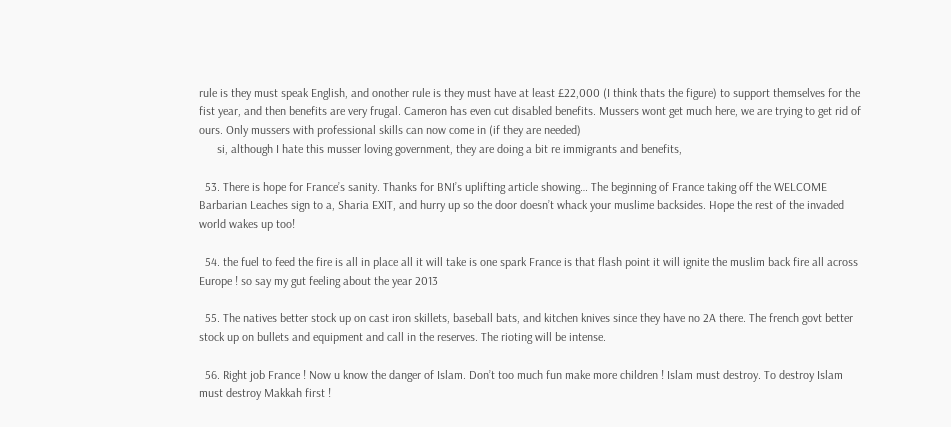rule is they must speak English, and onother rule is they must have at least £22,000 (I think thats the figure) to support themselves for the fist year, and then benefits are very frugal. Cameron has even cut disabled benefits. Mussers wont get much here, we are trying to get rid of ours. Only mussers with professional skills can now come in (if they are needed)
      si, although I hate this musser loving government, they are doing a bit re immigrants and benefits,

  53. There is hope for France’s sanity. Thanks for BNI’s uplifting article showing… The beginning of France taking off the WELCOME Barbarian Leaches sign to a, Sharia EXIT, and hurry up so the door doesn’t whack your muslime backsides. Hope the rest of the invaded world wakes up too!

  54. the fuel to feed the fire is all in place all it will take is one spark France is that flash point it will ignite the muslim back fire all across Europe ! so say my gut feeling about the year 2013

  55. The natives better stock up on cast iron skillets, baseball bats, and kitchen knives since they have no 2A there. The french govt better stock up on bullets and equipment and call in the reserves. The rioting will be intense.

  56. Right job France ! Now u know the danger of Islam. Don’t too much fun make more children ! Islam must destroy. To destroy Islam must destroy Makkah first !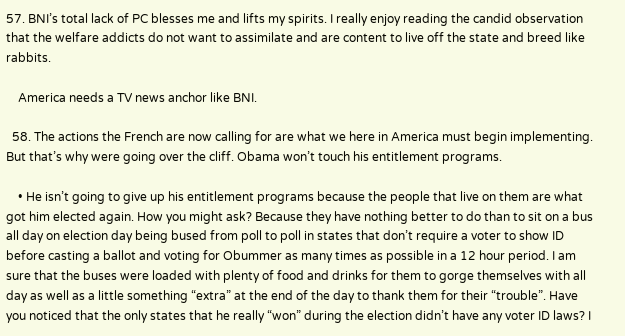57. BNI’s total lack of PC blesses me and lifts my spirits. I really enjoy reading the candid observation that the welfare addicts do not want to assimilate and are content to live off the state and breed like rabbits.

    America needs a TV news anchor like BNI.

  58. The actions the French are now calling for are what we here in America must begin implementing. But that’s why were going over the cliff. Obama won’t touch his entitlement programs.

    • He isn’t going to give up his entitlement programs because the people that live on them are what got him elected again. How you might ask? Because they have nothing better to do than to sit on a bus all day on election day being bused from poll to poll in states that don’t require a voter to show ID before casting a ballot and voting for Obummer as many times as possible in a 12 hour period. I am sure that the buses were loaded with plenty of food and drinks for them to gorge themselves with all day as well as a little something “extra” at the end of the day to thank them for their “trouble”. Have you noticed that the only states that he really “won” during the election didn’t have any voter ID laws? I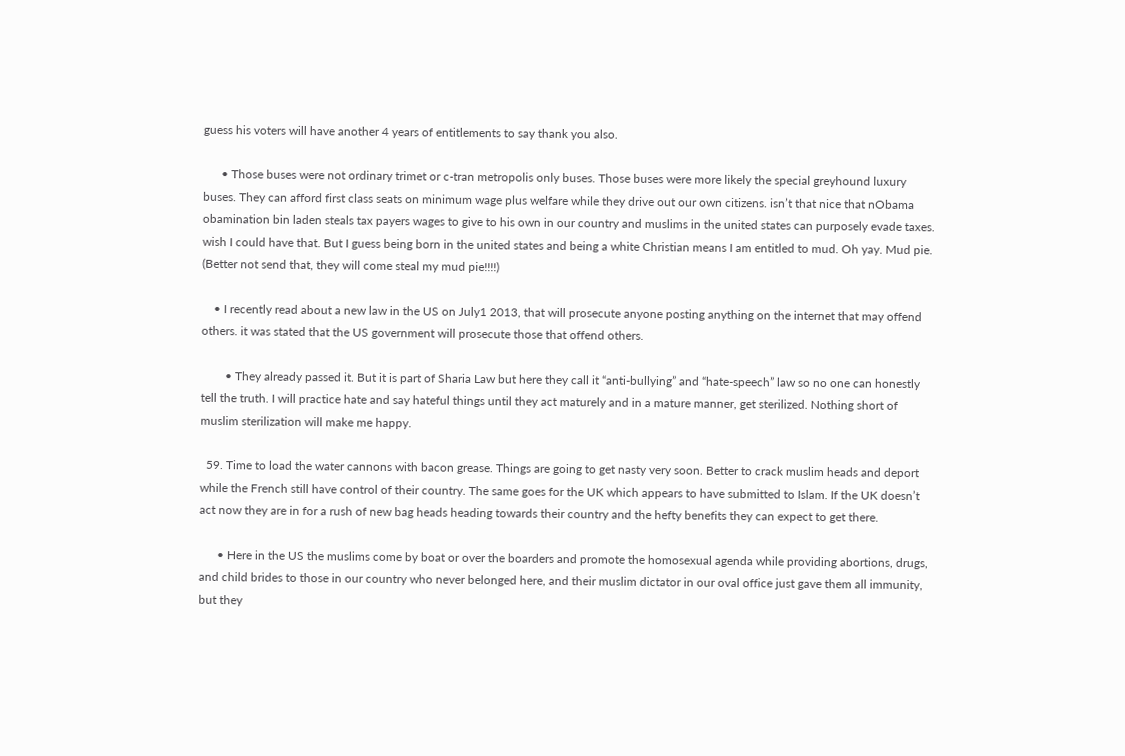guess his voters will have another 4 years of entitlements to say thank you also.

      • Those buses were not ordinary trimet or c-tran metropolis only buses. Those buses were more likely the special greyhound luxury buses. They can afford first class seats on minimum wage plus welfare while they drive out our own citizens. isn’t that nice that nObama obamination bin laden steals tax payers wages to give to his own in our country and muslims in the united states can purposely evade taxes. wish I could have that. But I guess being born in the united states and being a white Christian means I am entitled to mud. Oh yay. Mud pie. (Better not send that, they will come steal my mud pie!!!!)

    • I recently read about a new law in the US on July1 2013, that will prosecute anyone posting anything on the internet that may offend others. it was stated that the US government will prosecute those that offend others.

        • They already passed it. But it is part of Sharia Law but here they call it “anti-bullying” and “hate-speech” law so no one can honestly tell the truth. I will practice hate and say hateful things until they act maturely and in a mature manner, get sterilized. Nothing short of muslim sterilization will make me happy.

  59. Time to load the water cannons with bacon grease. Things are going to get nasty very soon. Better to crack muslim heads and deport while the French still have control of their country. The same goes for the UK which appears to have submitted to Islam. If the UK doesn’t act now they are in for a rush of new bag heads heading towards their country and the hefty benefits they can expect to get there.

      • Here in the US the muslims come by boat or over the boarders and promote the homosexual agenda while providing abortions, drugs, and child brides to those in our country who never belonged here, and their muslim dictator in our oval office just gave them all immunity, but they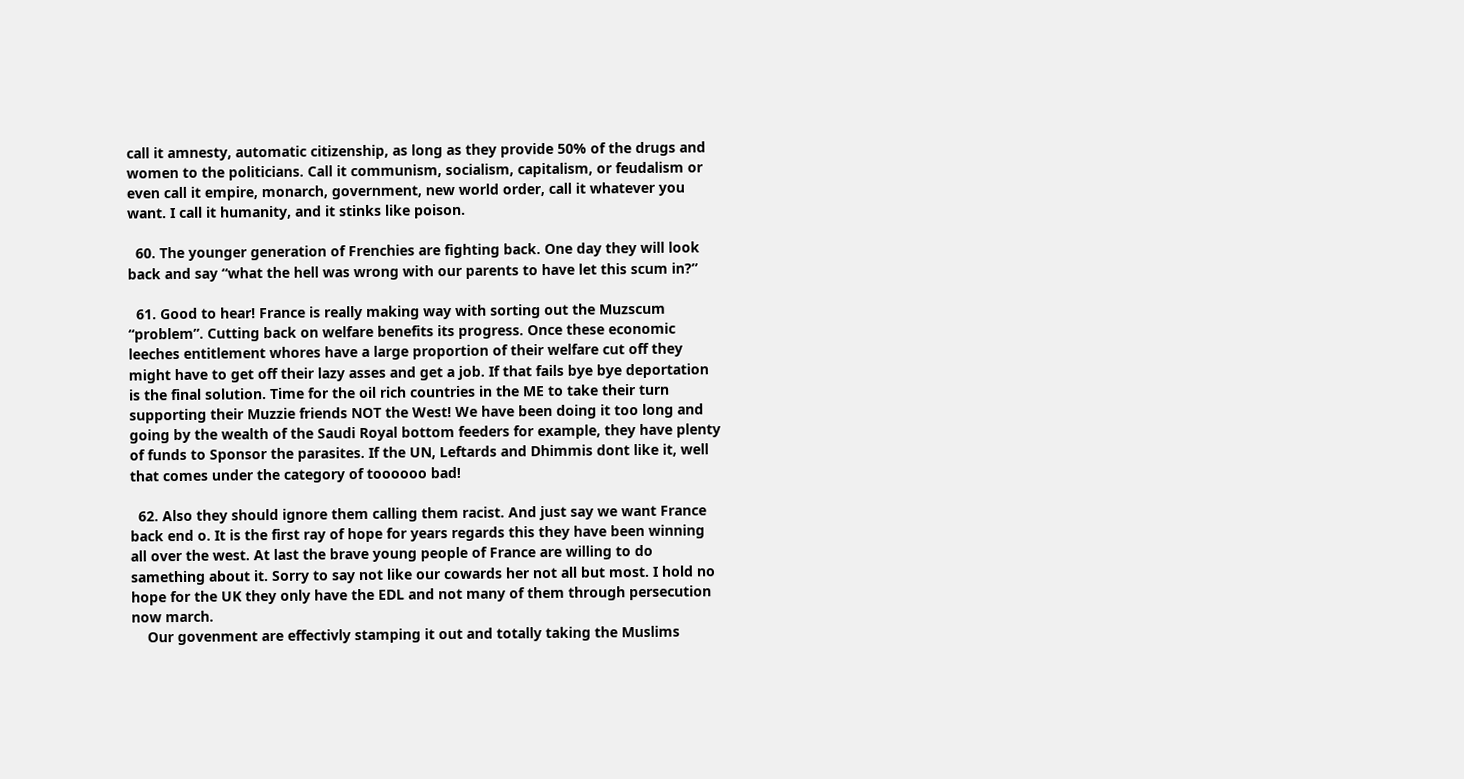call it amnesty, automatic citizenship, as long as they provide 50% of the drugs and women to the politicians. Call it communism, socialism, capitalism, or feudalism or even call it empire, monarch, government, new world order, call it whatever you want. I call it humanity, and it stinks like poison.

  60. The younger generation of Frenchies are fighting back. One day they will look back and say “what the hell was wrong with our parents to have let this scum in?”

  61. Good to hear! France is really making way with sorting out the Muzscum “problem”. Cutting back on welfare benefits its progress. Once these economic leeches entitlement whores have a large proportion of their welfare cut off they might have to get off their lazy asses and get a job. If that fails bye bye deportation is the final solution. Time for the oil rich countries in the ME to take their turn supporting their Muzzie friends NOT the West! We have been doing it too long and going by the wealth of the Saudi Royal bottom feeders for example, they have plenty of funds to Sponsor the parasites. If the UN, Leftards and Dhimmis dont like it, well that comes under the category of toooooo bad!

  62. Also they should ignore them calling them racist. And just say we want France back end o. It is the first ray of hope for years regards this they have been winning all over the west. At last the brave young people of France are willing to do samething about it. Sorry to say not like our cowards her not all but most. I hold no hope for the UK they only have the EDL and not many of them through persecution now march.
    Our govenment are effectivly stamping it out and totally taking the Muslims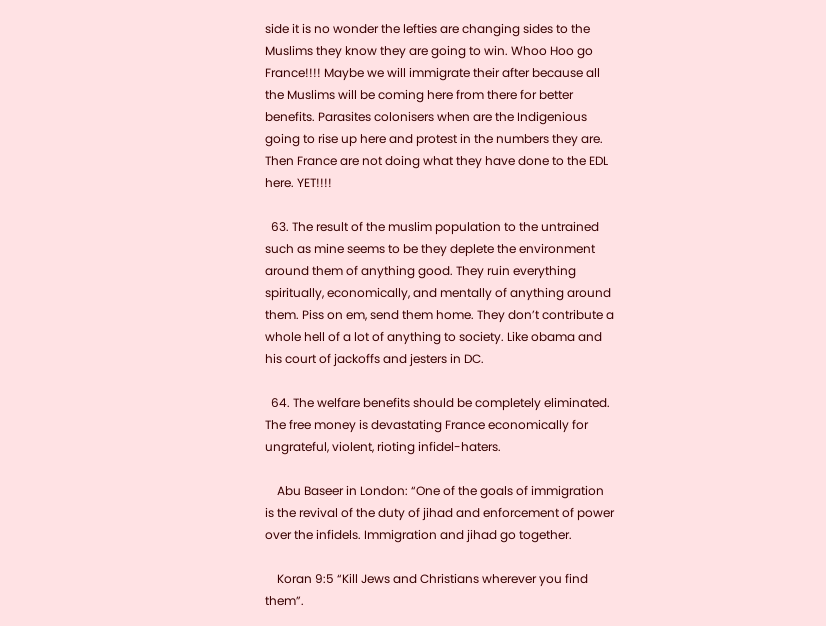side it is no wonder the lefties are changing sides to the Muslims they know they are going to win. Whoo Hoo go France!!!! Maybe we will immigrate their after because all the Muslims will be coming here from there for better benefits. Parasites colonisers when are the Indigenious going to rise up here and protest in the numbers they are. Then France are not doing what they have done to the EDL here. YET!!!!

  63. The result of the muslim population to the untrained such as mine seems to be they deplete the environment around them of anything good. They ruin everything spiritually, economically, and mentally of anything around them. Piss on em, send them home. They don’t contribute a whole hell of a lot of anything to society. Like obama and his court of jackoffs and jesters in DC.

  64. The welfare benefits should be completely eliminated. The free money is devastating France economically for ungrateful, violent, rioting infidel-haters.

    Abu Baseer in London: “One of the goals of immigration is the revival of the duty of jihad and enforcement of power over the infidels. Immigration and jihad go together.

    Koran 9:5 “Kill Jews and Christians wherever you find them”.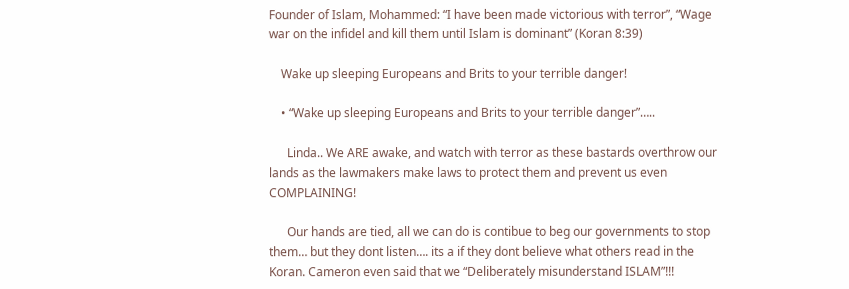Founder of Islam, Mohammed: “I have been made victorious with terror”, “Wage war on the infidel and kill them until Islam is dominant” (Koran 8:39)

    Wake up sleeping Europeans and Brits to your terrible danger!

    • “Wake up sleeping Europeans and Brits to your terrible danger”…..

      Linda.. We ARE awake, and watch with terror as these bastards overthrow our lands as the lawmakers make laws to protect them and prevent us even COMPLAINING!

      Our hands are tied, all we can do is contibue to beg our governments to stop them… but they dont listen…. its a if they dont believe what others read in the Koran. Cameron even said that we “Deliberately misunderstand ISLAM”!!!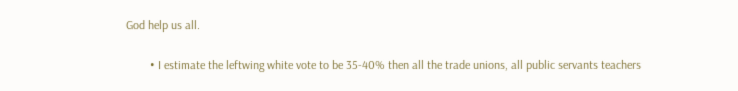God help us all.

        • I estimate the leftwing white vote to be 35-40% then all the trade unions, all public servants teachers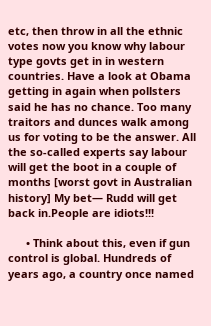etc, then throw in all the ethnic votes now you know why labour type govts get in in western countries. Have a look at Obama getting in again when pollsters said he has no chance. Too many traitors and dunces walk among us for voting to be the answer. All the so-called experts say labour will get the boot in a couple of months [worst govt in Australian history] My bet— Rudd will get back in.People are idiots!!!

      • Think about this, even if gun control is global. Hundreds of years ago, a country once named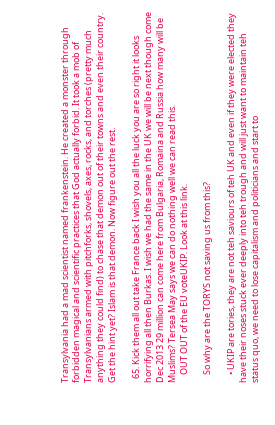Transylvania had a mad scientist named frankenstein. He created a monster through forbidden magical and scientific practices that God actually forbid. It took a mob of Transylvanians armed with pitchforks, shovels, axes, rocks, and torches (pretty much anything they could find) to chase that demon out of their towns and even their country. Get the hint yet? Islam is that demon. Now figure out the rest.

  65. Kick them all out take France back I wish you all the luck you are so right it looks horrifying all then Burkas. I wish we had the same in the UK we will be next though come Dec 2013 29 million can come here from Bulgaria, Romaina and Russia how many will be Muslims? Tersea May says we can do nothing well we can read this.
    OUT OUT of the EU voteUKIP. Look at this link.

    So why are the TORYS not saving us from this?

    • UKIP are tories, they are not teh saviours of teh UK and even if they were elected they have their noses stuck ever deeply into teh trough and will just want to maintain teh status quo, we need to lose capitalism and politicians and start to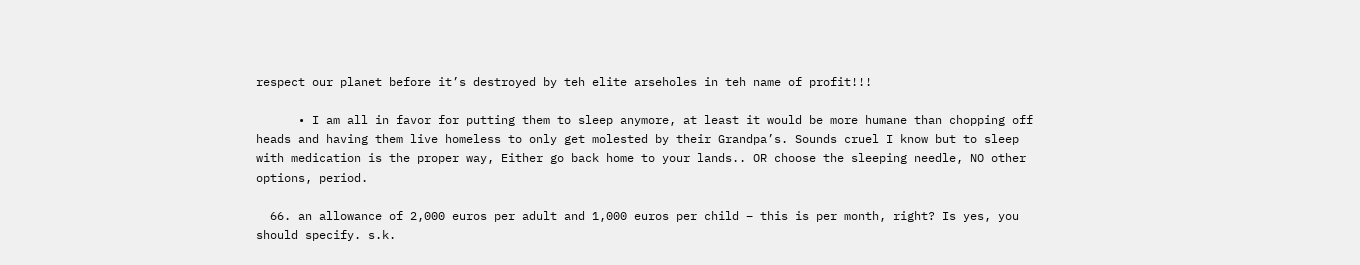respect our planet before it’s destroyed by teh elite arseholes in teh name of profit!!!

      • I am all in favor for putting them to sleep anymore, at least it would be more humane than chopping off heads and having them live homeless to only get molested by their Grandpa’s. Sounds cruel I know but to sleep with medication is the proper way, Either go back home to your lands.. OR choose the sleeping needle, NO other options, period.

  66. an allowance of 2,000 euros per adult and 1,000 euros per child – this is per month, right? Is yes, you should specify. s.k.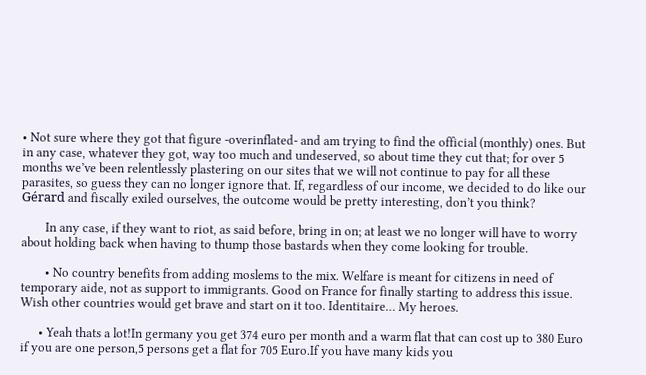• Not sure where they got that figure -overinflated- and am trying to find the official (monthly) ones. But in any case, whatever they got, way too much and undeserved, so about time they cut that; for over 5 months we’ve been relentlessly plastering on our sites that we will not continue to pay for all these parasites, so guess they can no longer ignore that. If, regardless of our income, we decided to do like our Gérard and fiscally exiled ourselves, the outcome would be pretty interesting, don’t you think?

        In any case, if they want to riot, as said before, bring in on; at least we no longer will have to worry about holding back when having to thump those bastards when they come looking for trouble.

        • No country benefits from adding moslems to the mix. Welfare is meant for citizens in need of temporary aide, not as support to immigrants. Good on France for finally starting to address this issue. Wish other countries would get brave and start on it too. Identitaire… My heroes.

      • Yeah thats a lot!In germany you get 374 euro per month and a warm flat that can cost up to 380 Euro if you are one person,5 persons get a flat for 705 Euro.If you have many kids you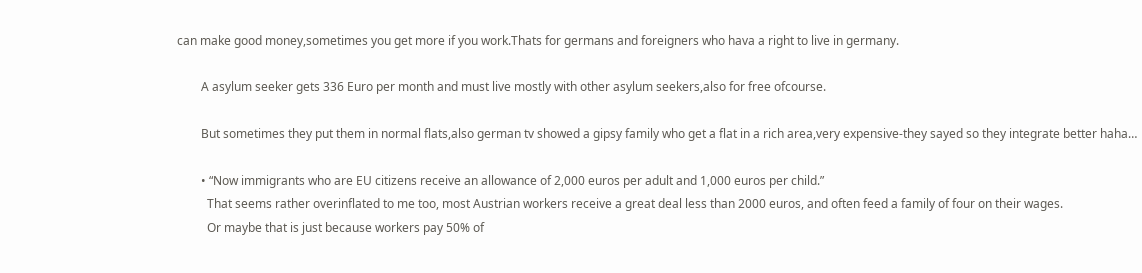can make good money,sometimes you get more if you work.Thats for germans and foreigners who hava a right to live in germany.

        A asylum seeker gets 336 Euro per month and must live mostly with other asylum seekers,also for free ofcourse.

        But sometimes they put them in normal flats,also german tv showed a gipsy family who get a flat in a rich area,very expensive-they sayed so they integrate better haha…

        • “Now immigrants who are EU citizens receive an allowance of 2,000 euros per adult and 1,000 euros per child.”
          That seems rather overinflated to me too, most Austrian workers receive a great deal less than 2000 euros, and often feed a family of four on their wages.
          Or maybe that is just because workers pay 50% of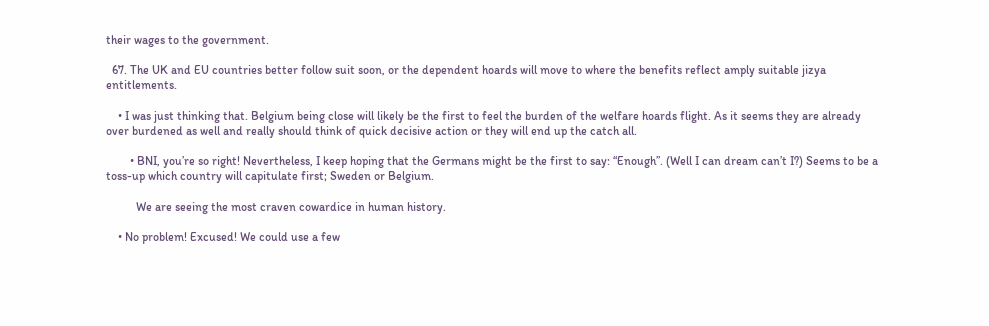their wages to the government.

  67. The UK and EU countries better follow suit soon, or the dependent hoards will move to where the benefits reflect amply suitable jizya entitlements.

    • I was just thinking that. Belgium being close will likely be the first to feel the burden of the welfare hoards flight. As it seems they are already over burdened as well and really should think of quick decisive action or they will end up the catch all.

        • BNI, you’re so right! Nevertheless, I keep hoping that the Germans might be the first to say: “Enough”. (Well I can dream can’t I?) Seems to be a toss-up which country will capitulate first; Sweden or Belgium.

          We are seeing the most craven cowardice in human history.

    • No problem! Excused! We could use a few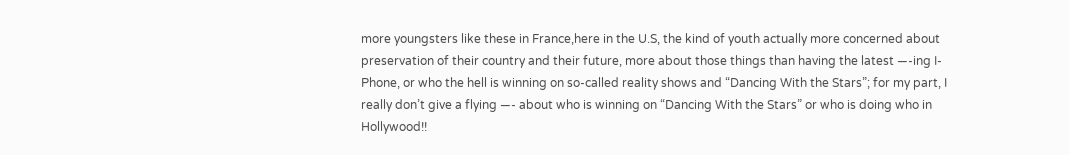more youngsters like these in France,here in the U.S, the kind of youth actually more concerned about preservation of their country and their future, more about those things than having the latest —-ing I-Phone, or who the hell is winning on so-called reality shows and “Dancing With the Stars”; for my part, I really don’t give a flying —- about who is winning on “Dancing With the Stars” or who is doing who in Hollywood!!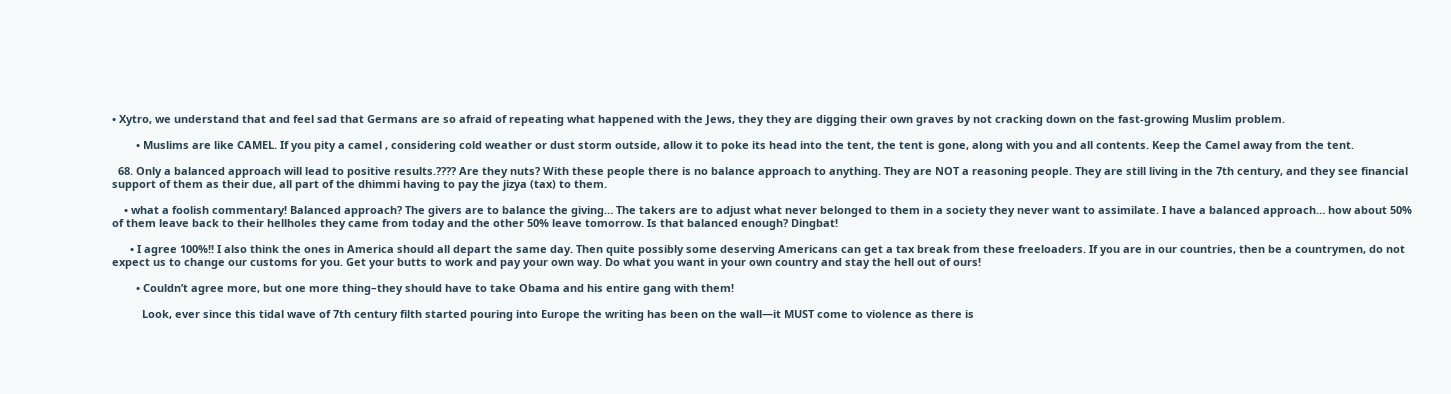• Xytro, we understand that and feel sad that Germans are so afraid of repeating what happened with the Jews, they they are digging their own graves by not cracking down on the fast-growing Muslim problem.

        • Muslims are like CAMEL. If you pity a camel , considering cold weather or dust storm outside, allow it to poke its head into the tent, the tent is gone, along with you and all contents. Keep the Camel away from the tent.

  68. Only a balanced approach will lead to positive results.???? Are they nuts? With these people there is no balance approach to anything. They are NOT a reasoning people. They are still living in the 7th century, and they see financial support of them as their due, all part of the dhimmi having to pay the jizya (tax) to them.

    • what a foolish commentary! Balanced approach? The givers are to balance the giving… The takers are to adjust what never belonged to them in a society they never want to assimilate. I have a balanced approach… how about 50% of them leave back to their hellholes they came from today and the other 50% leave tomorrow. Is that balanced enough? Dingbat!

      • I agree 100%!! I also think the ones in America should all depart the same day. Then quite possibly some deserving Americans can get a tax break from these freeloaders. If you are in our countries, then be a countrymen, do not expect us to change our customs for you. Get your butts to work and pay your own way. Do what you want in your own country and stay the hell out of ours!

        • Couldn’t agree more, but one more thing–they should have to take Obama and his entire gang with them!

          Look, ever since this tidal wave of 7th century filth started pouring into Europe the writing has been on the wall—it MUST come to violence as there is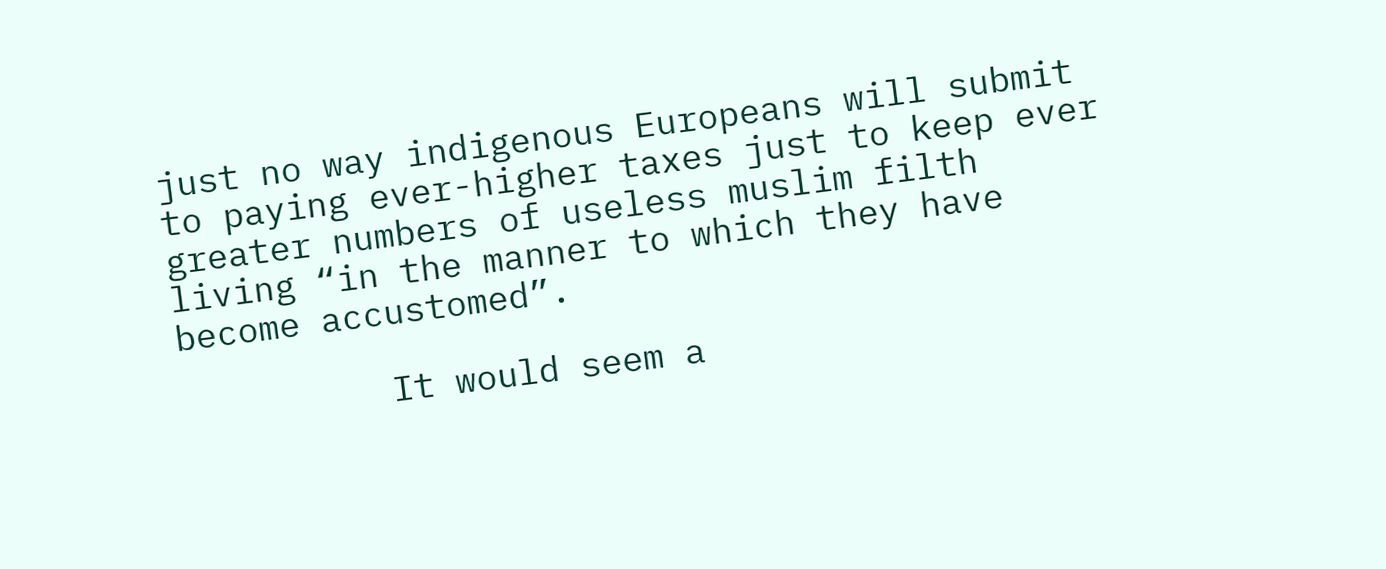just no way indigenous Europeans will submit to paying ever-higher taxes just to keep ever greater numbers of useless muslim filth living “in the manner to which they have become accustomed”.

          It would seem a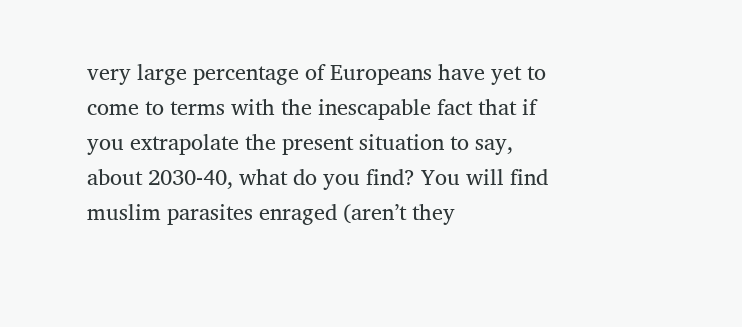very large percentage of Europeans have yet to come to terms with the inescapable fact that if you extrapolate the present situation to say, about 2030-40, what do you find? You will find muslim parasites enraged (aren’t they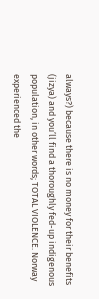always?) because there is no money for their benefits (jizya) and you’ll find a thoroughly fed-up indigenous population, in other words; TOTAL VIOLENCE. Norway experienced the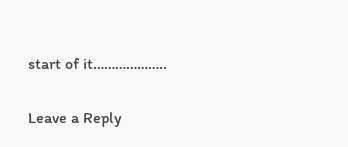start of it………………..

Leave a Reply